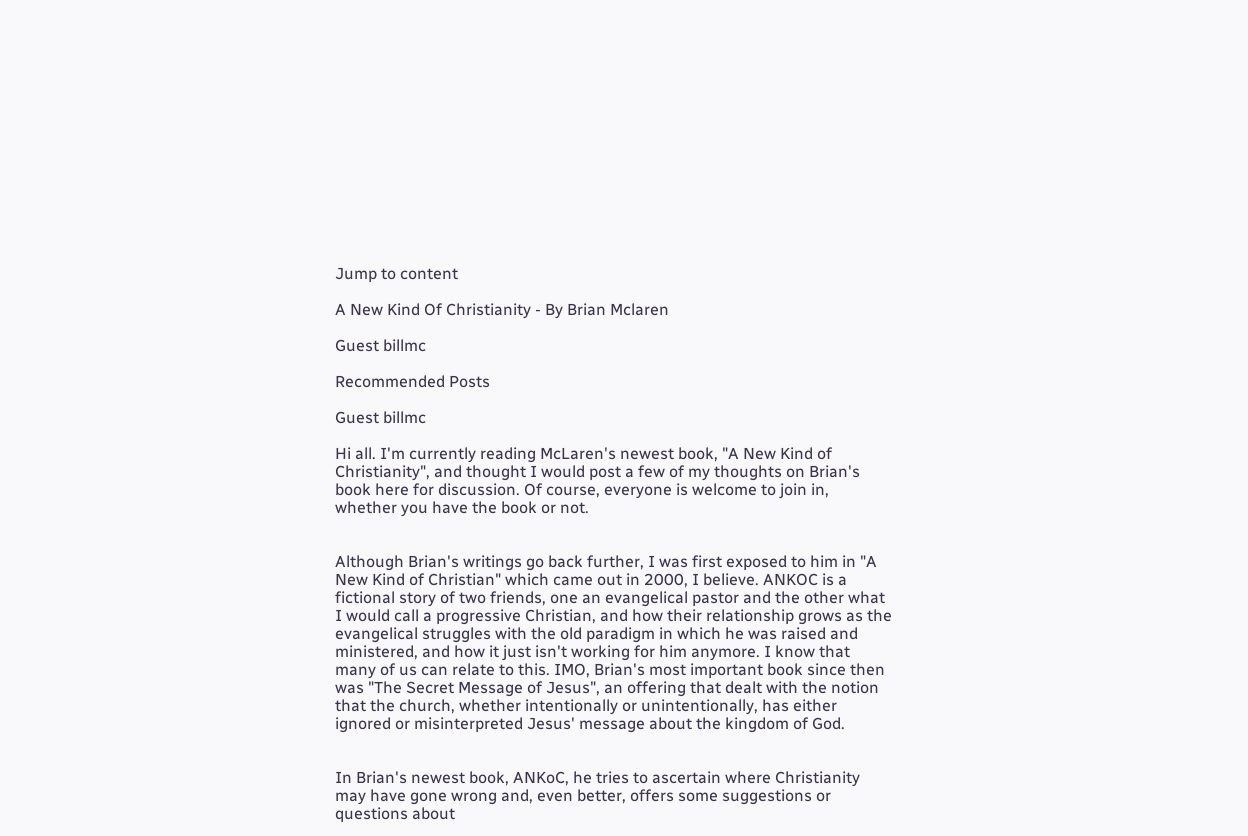Jump to content

A New Kind Of Christianity - By Brian Mclaren

Guest billmc

Recommended Posts

Guest billmc

Hi all. I'm currently reading McLaren's newest book, "A New Kind of Christianity", and thought I would post a few of my thoughts on Brian's book here for discussion. Of course, everyone is welcome to join in, whether you have the book or not.


Although Brian's writings go back further, I was first exposed to him in "A New Kind of Christian" which came out in 2000, I believe. ANKOC is a fictional story of two friends, one an evangelical pastor and the other what I would call a progressive Christian, and how their relationship grows as the evangelical struggles with the old paradigm in which he was raised and ministered, and how it just isn't working for him anymore. I know that many of us can relate to this. IMO, Brian's most important book since then was "The Secret Message of Jesus", an offering that dealt with the notion that the church, whether intentionally or unintentionally, has either ignored or misinterpreted Jesus' message about the kingdom of God.


In Brian's newest book, ANKoC, he tries to ascertain where Christianity may have gone wrong and, even better, offers some suggestions or questions about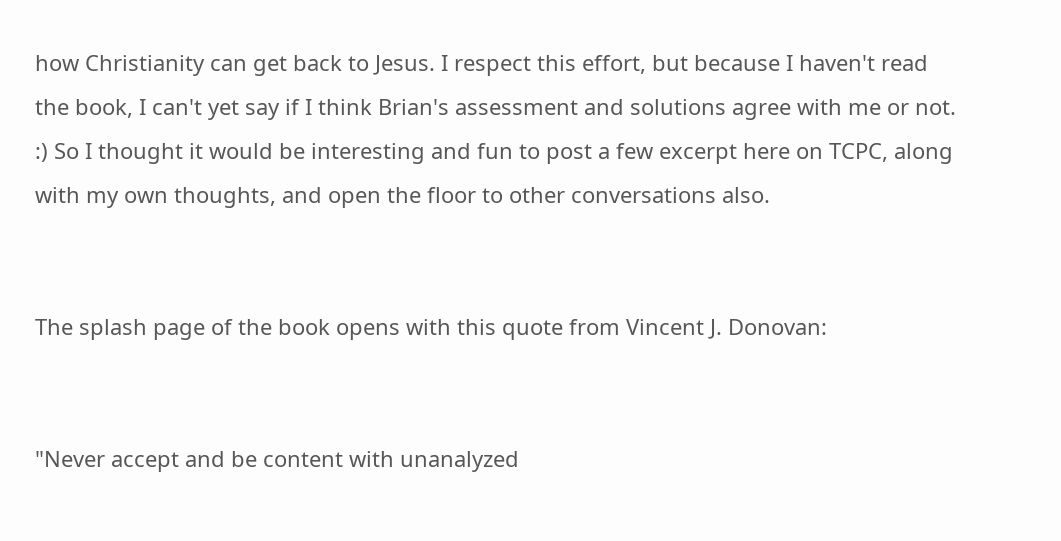how Christianity can get back to Jesus. I respect this effort, but because I haven't read the book, I can't yet say if I think Brian's assessment and solutions agree with me or not. :) So I thought it would be interesting and fun to post a few excerpt here on TCPC, along with my own thoughts, and open the floor to other conversations also.


The splash page of the book opens with this quote from Vincent J. Donovan:


"Never accept and be content with unanalyzed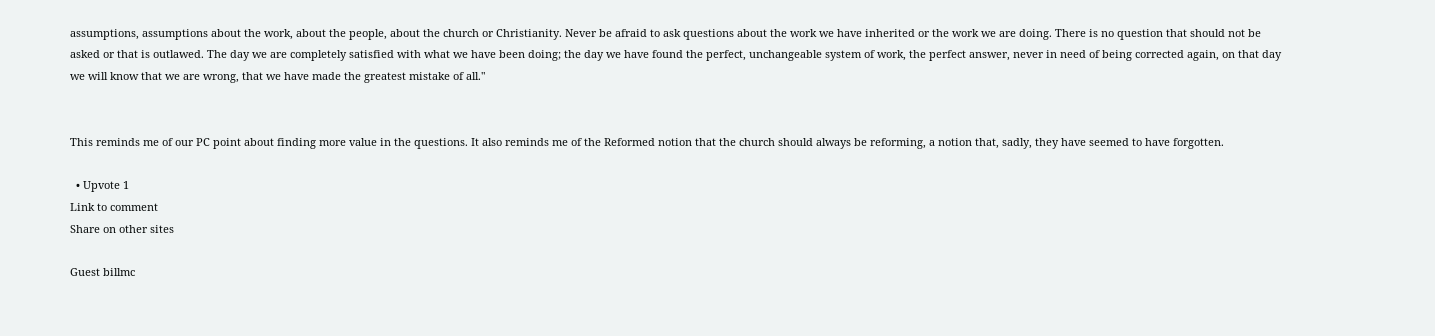assumptions, assumptions about the work, about the people, about the church or Christianity. Never be afraid to ask questions about the work we have inherited or the work we are doing. There is no question that should not be asked or that is outlawed. The day we are completely satisfied with what we have been doing; the day we have found the perfect, unchangeable system of work, the perfect answer, never in need of being corrected again, on that day we will know that we are wrong, that we have made the greatest mistake of all."


This reminds me of our PC point about finding more value in the questions. It also reminds me of the Reformed notion that the church should always be reforming, a notion that, sadly, they have seemed to have forgotten.

  • Upvote 1
Link to comment
Share on other sites

Guest billmc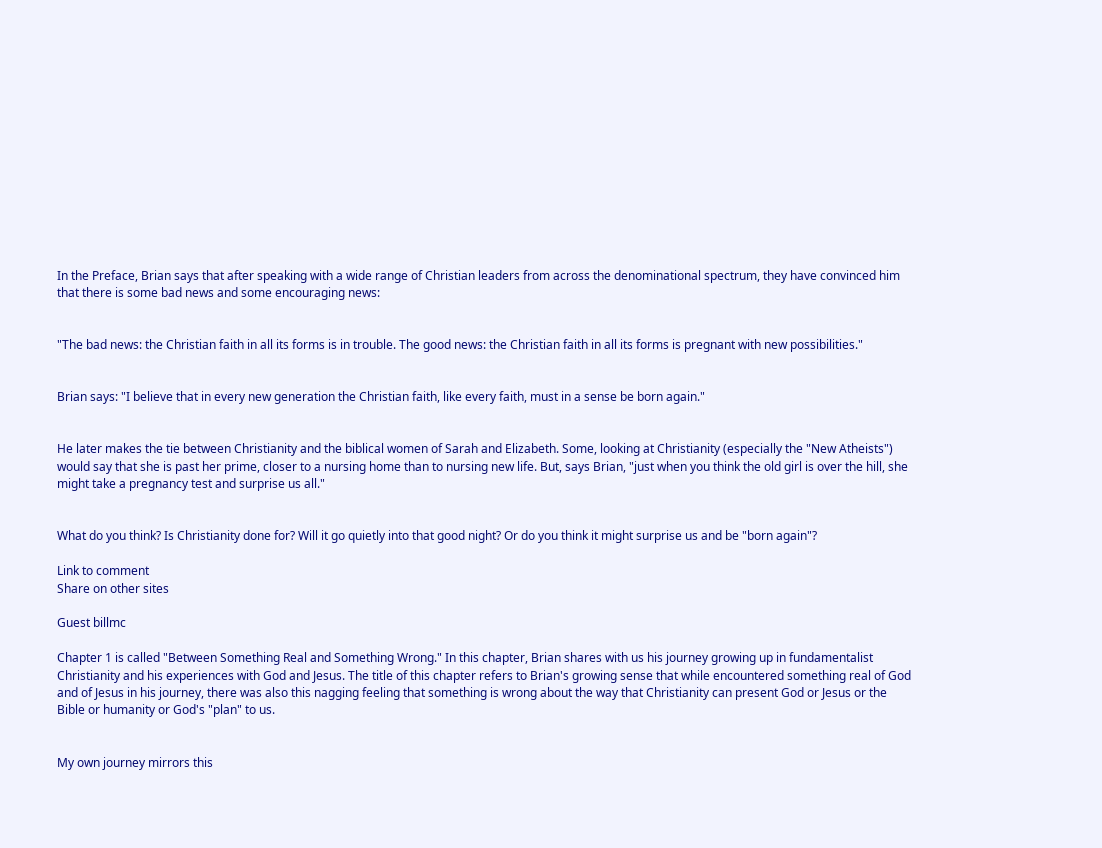In the Preface, Brian says that after speaking with a wide range of Christian leaders from across the denominational spectrum, they have convinced him that there is some bad news and some encouraging news:


"The bad news: the Christian faith in all its forms is in trouble. The good news: the Christian faith in all its forms is pregnant with new possibilities."


Brian says: "I believe that in every new generation the Christian faith, like every faith, must in a sense be born again."


He later makes the tie between Christianity and the biblical women of Sarah and Elizabeth. Some, looking at Christianity (especially the "New Atheists") would say that she is past her prime, closer to a nursing home than to nursing new life. But, says Brian, "just when you think the old girl is over the hill, she might take a pregnancy test and surprise us all."


What do you think? Is Christianity done for? Will it go quietly into that good night? Or do you think it might surprise us and be "born again"?

Link to comment
Share on other sites

Guest billmc

Chapter 1 is called "Between Something Real and Something Wrong." In this chapter, Brian shares with us his journey growing up in fundamentalist Christianity and his experiences with God and Jesus. The title of this chapter refers to Brian's growing sense that while encountered something real of God and of Jesus in his journey, there was also this nagging feeling that something is wrong about the way that Christianity can present God or Jesus or the Bible or humanity or God's "plan" to us.


My own journey mirrors this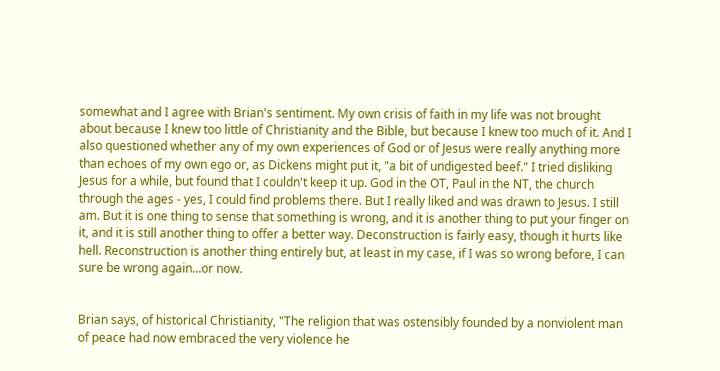somewhat and I agree with Brian's sentiment. My own crisis of faith in my life was not brought about because I knew too little of Christianity and the Bible, but because I knew too much of it. And I also questioned whether any of my own experiences of God or of Jesus were really anything more than echoes of my own ego or, as Dickens might put it, "a bit of undigested beef." I tried disliking Jesus for a while, but found that I couldn't keep it up. God in the OT, Paul in the NT, the church through the ages - yes, I could find problems there. But I really liked and was drawn to Jesus. I still am. But it is one thing to sense that something is wrong, and it is another thing to put your finger on it, and it is still another thing to offer a better way. Deconstruction is fairly easy, though it hurts like hell. Reconstruction is another thing entirely but, at least in my case, if I was so wrong before, I can sure be wrong again...or now.


Brian says, of historical Christianity, "The religion that was ostensibly founded by a nonviolent man of peace had now embraced the very violence he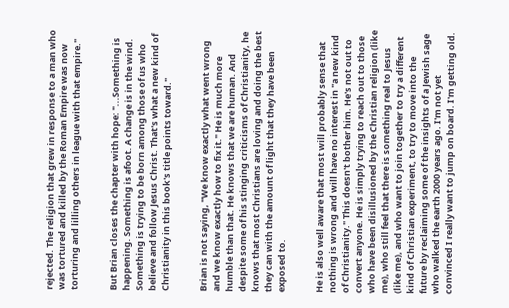rejected. The religion that grew in response to a man who was tortured and killed by the Roman Empire was now torturing and lilling others in league with that empire."


But Brian closes the chapter with hope: "...Something is happening. Something is afoot. A change is in the wind. Something is trying to be born among those of us who believe and follow Jesus Christ. That's what a new kind of Christianity in this book's title points toward."


Brian is not saying, "We know exactly what went wrong and we know exactly how to fix it." He is much more humble than that. He knows that we are human. And despite some of his stinging criticisms of Christianity, he knows that most Christians are loving and doing the best they can with the amount of light that they have been exposed to.


He is also well aware that most will probably sense that nothing is wrong and will have no interest in "a new kind of Christianity." This doesn't bother him. He's not out to convert anyone. He is simply trying to reach out to those who have been disillusioned by the Christian religion (like me), who still feel that there is something real to Jesus (like me), and who want to join together to try a different kind of Christian experiment, to try to move into the future by reclaiming some of the insights of a Jewish sage who walked the earth 2000 years ago. I'm not yet convinced I really want to jump on board. I'm getting old.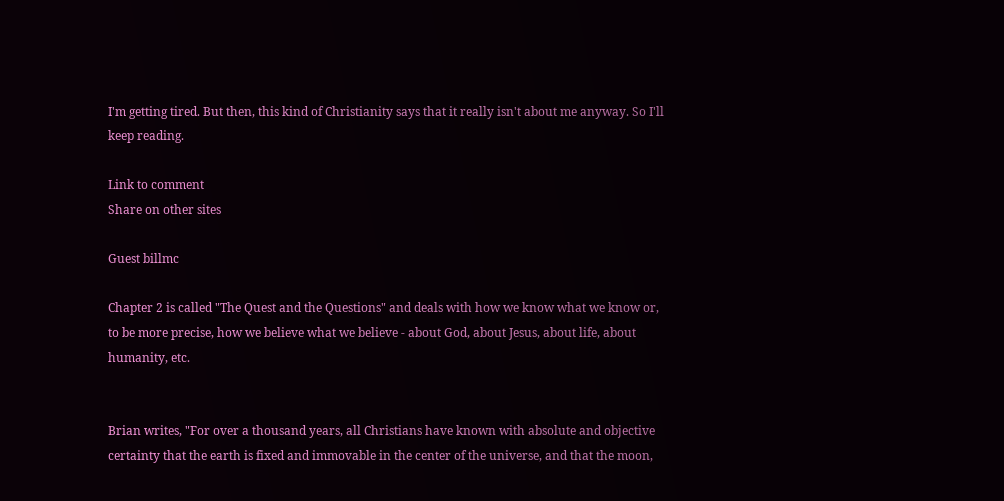I'm getting tired. But then, this kind of Christianity says that it really isn't about me anyway. So I'll keep reading.

Link to comment
Share on other sites

Guest billmc

Chapter 2 is called "The Quest and the Questions" and deals with how we know what we know or, to be more precise, how we believe what we believe - about God, about Jesus, about life, about humanity, etc.


Brian writes, "For over a thousand years, all Christians have known with absolute and objective certainty that the earth is fixed and immovable in the center of the universe, and that the moon,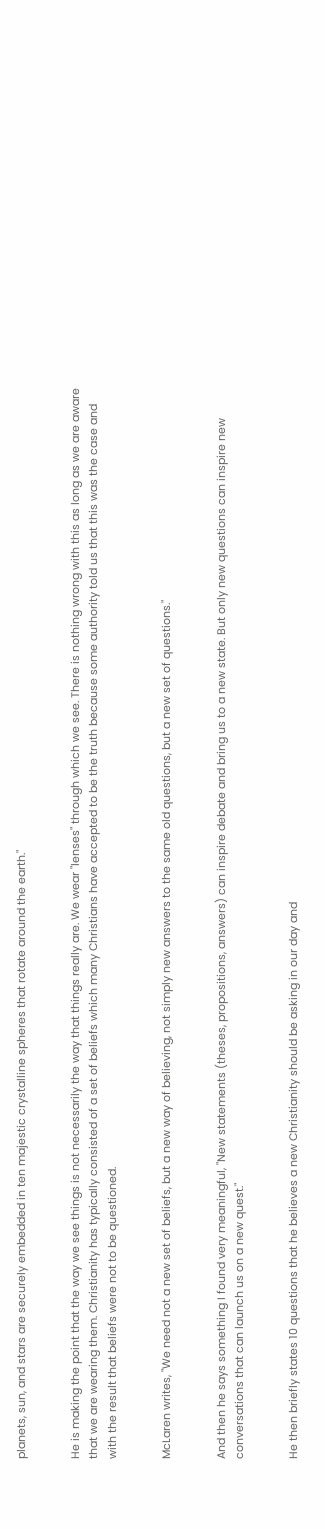planets, sun, and stars are securely embedded in ten majestic crystalline spheres that rotate around the earth."


He is making the point that the way we see things is not necessarily the way that things really are. We wear "lenses" through which we see. There is nothing wrong with this as long as we are aware that we are wearing them. Christianity has typically consisted of a set of beliefs which many Christians have accepted to be the truth because some authority told us that this was the case and with the result that beliefs were not to be questioned.


McLaren writes, "We need not a new set of beliefs, but a new way of believing, not simply new answers to the same old questions, but a new set of questions."


And then he says something I found very meaningful, "New statements (theses, propositions, answers) can inspire debate and bring us to a new state. But only new questions can inspire new conversations that can launch us on a new quest."


He then briefly states 10 questions that he believes a new Christianity should be asking in our day and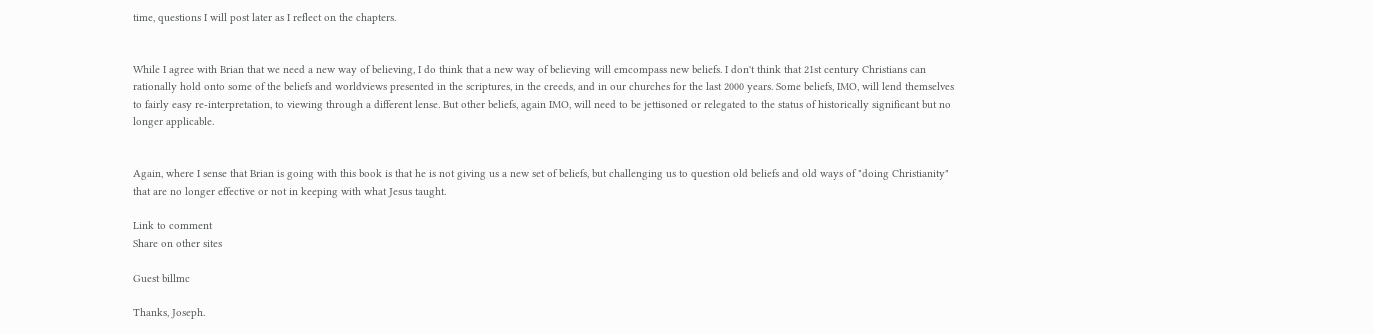time, questions I will post later as I reflect on the chapters.


While I agree with Brian that we need a new way of believing, I do think that a new way of believing will emcompass new beliefs. I don't think that 21st century Christians can rationally hold onto some of the beliefs and worldviews presented in the scriptures, in the creeds, and in our churches for the last 2000 years. Some beliefs, IMO, will lend themselves to fairly easy re-interpretation, to viewing through a different lense. But other beliefs, again IMO, will need to be jettisoned or relegated to the status of historically significant but no longer applicable.


Again, where I sense that Brian is going with this book is that he is not giving us a new set of beliefs, but challenging us to question old beliefs and old ways of "doing Christianity" that are no longer effective or not in keeping with what Jesus taught.

Link to comment
Share on other sites

Guest billmc

Thanks, Joseph.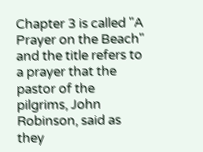Chapter 3 is called "A Prayer on the Beach" and the title refers to a prayer that the pastor of the pilgrims, John Robinson, said as they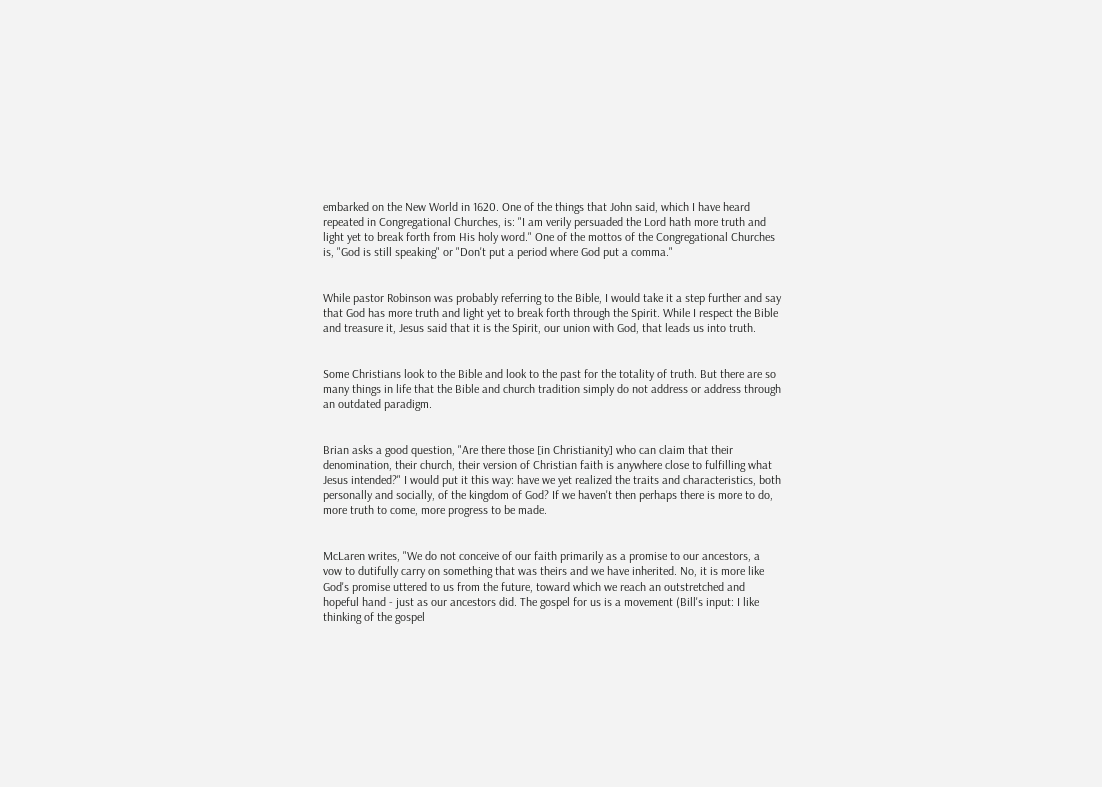embarked on the New World in 1620. One of the things that John said, which I have heard repeated in Congregational Churches, is: "I am verily persuaded the Lord hath more truth and light yet to break forth from His holy word." One of the mottos of the Congregational Churches is, "God is still speaking" or "Don't put a period where God put a comma."


While pastor Robinson was probably referring to the Bible, I would take it a step further and say that God has more truth and light yet to break forth through the Spirit. While I respect the Bible and treasure it, Jesus said that it is the Spirit, our union with God, that leads us into truth.


Some Christians look to the Bible and look to the past for the totality of truth. But there are so many things in life that the Bible and church tradition simply do not address or address through an outdated paradigm.


Brian asks a good question, "Are there those [in Christianity] who can claim that their denomination, their church, their version of Christian faith is anywhere close to fulfilling what Jesus intended?" I would put it this way: have we yet realized the traits and characteristics, both personally and socially, of the kingdom of God? If we haven't then perhaps there is more to do, more truth to come, more progress to be made.


McLaren writes, "We do not conceive of our faith primarily as a promise to our ancestors, a vow to dutifully carry on something that was theirs and we have inherited. No, it is more like God's promise uttered to us from the future, toward which we reach an outstretched and hopeful hand - just as our ancestors did. The gospel for us is a movement (Bill's input: I like thinking of the gospel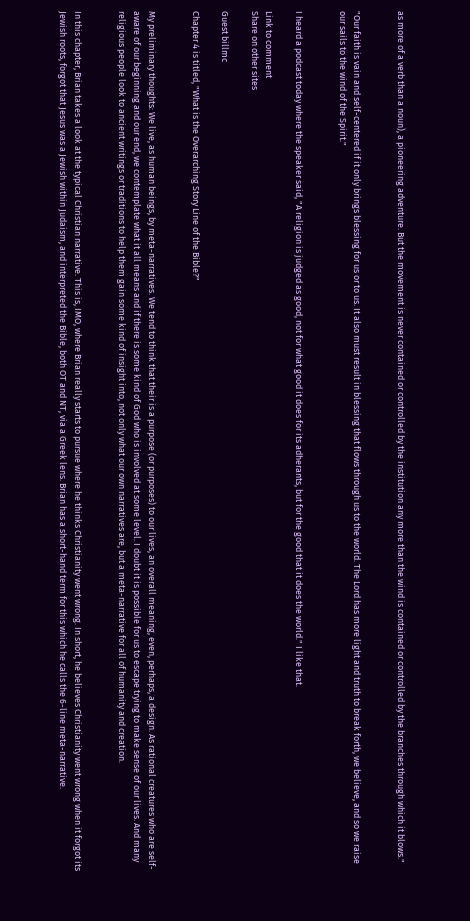as more of a verb than a noun), a pioneering adventure. But the movement is never contained or controlled by the institution any more than the wind is contained or controlled by the branches through which it blows."


"Our faith is vain and self-centered if it only brings blessing for us or to us. It also must result in blessing that flows through us to the world. The Lord has more light and truth to break forth, we believe, and so we raise our sails to the wind of the Spirit."


I heard a podcast today where the speaker said, "A religion is judged as good, not for what good it does for its adherants, but for the good that it does the world." I like that.

Link to comment
Share on other sites

Guest billmc

Chapter 4 is titled, "What is the Overarching Story Line of the Bible?"


My preliminary thoughts: We live, as human beings, by meta-narratives. We tend to think that their is a purpose (or purposes) to our lives, an overall meaning, even, perhaps, a design. As rational creatures who are self-aware of our beginning and our end, we contemplate what it all means and if there is some kind of God who is involved at some level. I doubt it is possible for us to escape trying to make sense of our lives. And many religious people look to ancient writings or traditions to help them gain some kind of insight into, not only what our own narratives are, but a meta-narrative for all of humanity and creation.


In this chapter, Brian takes a look at the typical Christian narrative. This is, IMO, where Brian really starts to pursue where he thinks Christianity went wrong. In short, he believes Christianity went wrong when it forgot its Jewish roots, forgot that Jesus was a Jewish within Judaism, and interpreted the Bible, both OT and NT, via a Greek lens. Brian has a short-hand term for this which he calls the 6-line meta-narrative.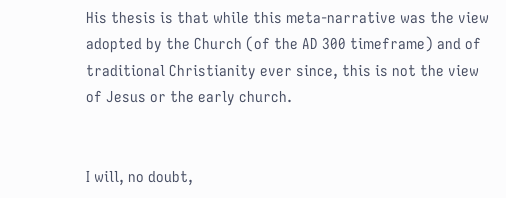His thesis is that while this meta-narrative was the view adopted by the Church (of the AD 300 timeframe) and of traditional Christianity ever since, this is not the view of Jesus or the early church.


I will, no doubt,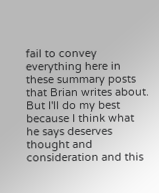fail to convey everything here in these summary posts that Brian writes about. But I'll do my best because I think what he says deserves thought and consideration and this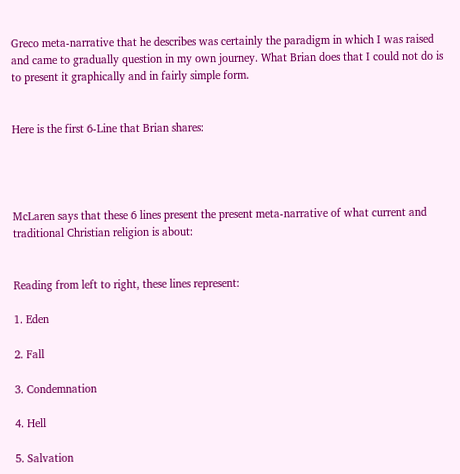Greco meta-narrative that he describes was certainly the paradigm in which I was raised and came to gradually question in my own journey. What Brian does that I could not do is to present it graphically and in fairly simple form.


Here is the first 6-Line that Brian shares:




McLaren says that these 6 lines present the present meta-narrative of what current and traditional Christian religion is about:


Reading from left to right, these lines represent:

1. Eden

2. Fall

3. Condemnation

4. Hell

5. Salvation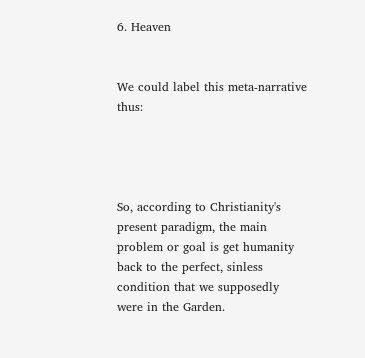6. Heaven


We could label this meta-narrative thus:




So, according to Christianity's present paradigm, the main problem or goal is get humanity back to the perfect, sinless condition that we supposedly were in the Garden.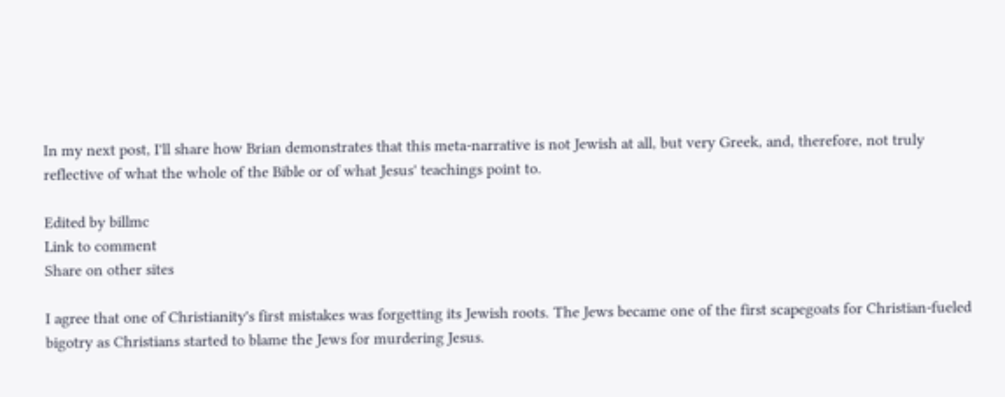In my next post, I'll share how Brian demonstrates that this meta-narrative is not Jewish at all, but very Greek, and, therefore, not truly reflective of what the whole of the Bible or of what Jesus' teachings point to.

Edited by billmc
Link to comment
Share on other sites

I agree that one of Christianity's first mistakes was forgetting its Jewish roots. The Jews became one of the first scapegoats for Christian-fueled bigotry as Christians started to blame the Jews for murdering Jesus.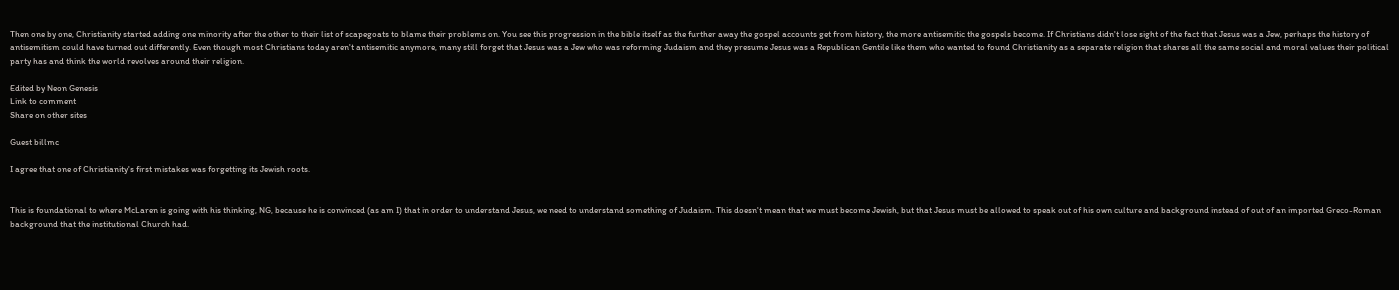Then one by one, Christianity started adding one minority after the other to their list of scapegoats to blame their problems on. You see this progression in the bible itself as the further away the gospel accounts get from history, the more antisemitic the gospels become. If Christians didn't lose sight of the fact that Jesus was a Jew, perhaps the history of antisemitism could have turned out differently. Even though most Christians today aren't antisemitic anymore, many still forget that Jesus was a Jew who was reforming Judaism and they presume Jesus was a Republican Gentile like them who wanted to found Christianity as a separate religion that shares all the same social and moral values their political party has and think the world revolves around their religion.

Edited by Neon Genesis
Link to comment
Share on other sites

Guest billmc

I agree that one of Christianity's first mistakes was forgetting its Jewish roots.


This is foundational to where McLaren is going with his thinking, NG, because he is convinced (as am I) that in order to understand Jesus, we need to understand something of Judaism. This doesn't mean that we must become Jewish, but that Jesus must be allowed to speak out of his own culture and background instead of out of an imported Greco-Roman background that the institutional Church had.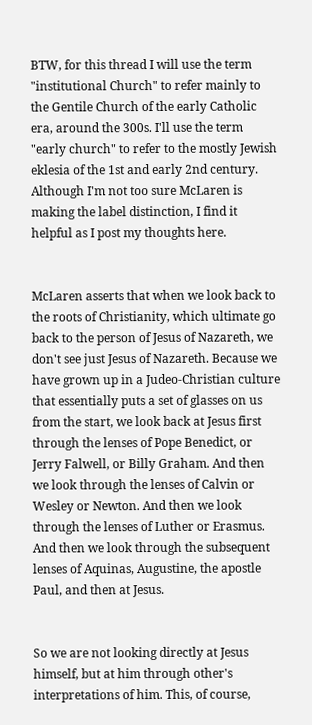BTW, for this thread I will use the term "institutional Church" to refer mainly to the Gentile Church of the early Catholic era, around the 300s. I'll use the term "early church" to refer to the mostly Jewish eklesia of the 1st and early 2nd century. Although I'm not too sure McLaren is making the label distinction, I find it helpful as I post my thoughts here.


McLaren asserts that when we look back to the roots of Christianity, which ultimate go back to the person of Jesus of Nazareth, we don't see just Jesus of Nazareth. Because we have grown up in a Judeo-Christian culture that essentially puts a set of glasses on us from the start, we look back at Jesus first through the lenses of Pope Benedict, or Jerry Falwell, or Billy Graham. And then we look through the lenses of Calvin or Wesley or Newton. And then we look through the lenses of Luther or Erasmus. And then we look through the subsequent lenses of Aquinas, Augustine, the apostle Paul, and then at Jesus.


So we are not looking directly at Jesus himself, but at him through other's interpretations of him. This, of course,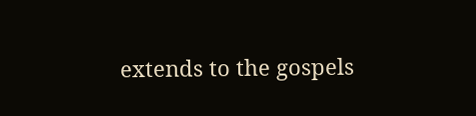extends to the gospels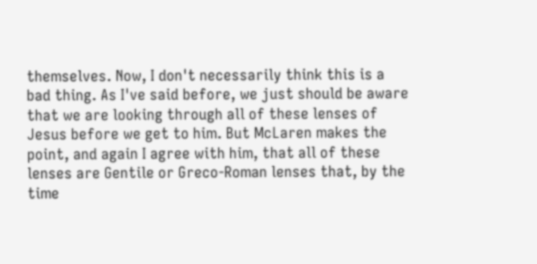themselves. Now, I don't necessarily think this is a bad thing. As I've said before, we just should be aware that we are looking through all of these lenses of Jesus before we get to him. But McLaren makes the point, and again I agree with him, that all of these lenses are Gentile or Greco-Roman lenses that, by the time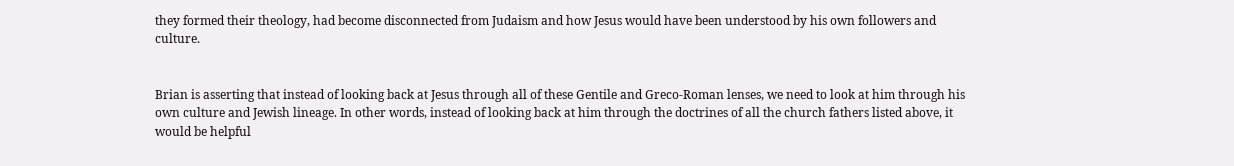they formed their theology, had become disconnected from Judaism and how Jesus would have been understood by his own followers and culture.


Brian is asserting that instead of looking back at Jesus through all of these Gentile and Greco-Roman lenses, we need to look at him through his own culture and Jewish lineage. In other words, instead of looking back at him through the doctrines of all the church fathers listed above, it would be helpful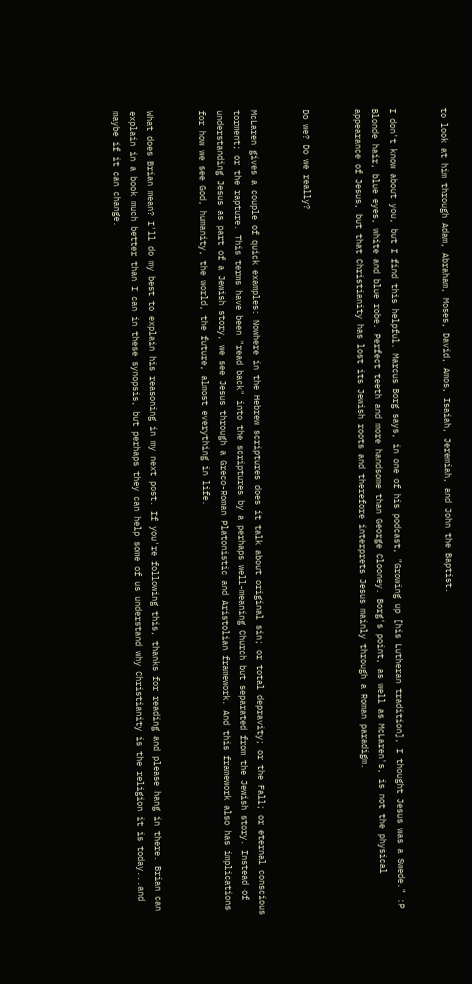to look at him through Adam, Abraham, Moses, David, Amos, Isaiah, Jeremiah, and John the Baptist.


I don't know about you, but I find this helpful. Marcus Borg says, in one of his podcast, "Growing up [his Lutheran tradition], I thought Jesus was a Swede." :P Blonde hair, blue eyes, white and blue robe. Perfect teeth and more handsome than George Clooney. Borg's point, as well as McLaren's, is not the physical appearance of Jesus, but that Christianity has lost its Jewish roots and therefore interprets Jesus mainly through a Roman paradigm.


Do we? Do we really?


McLaren gives a couple of quick examples: Nowhere in the Hebrew scriptures does it talk about original sin; or total depravity; or the Fall; or eternal conscious torment; or the rapture. This terms have been "read back" into the scriptures by a perhaps well-meaning Church but separated from the Jewish story. Instead of understanding Jesus as part of a Jewish story, we see Jesus through a Greco-Roman Platonistic and Aristolian framework. And this framework also has implications for how we see God, humanity, the world, the future, almost everything in life.


What does Brian mean? I'll do my best to explain his reasoning in my next post. If you're following this, thanks for reading and please hang in there. Brian can explain in a book much better than I can in these synopsis, but perhaps they can help some of us understand why Christianity is the religion it is today...and maybe if it can change.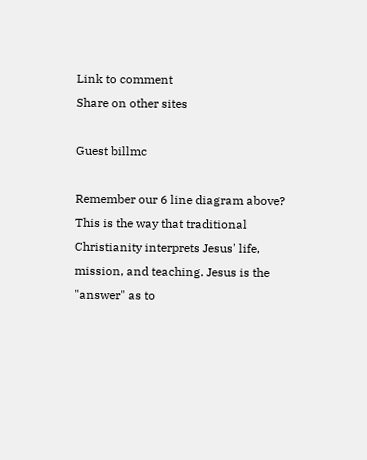Link to comment
Share on other sites

Guest billmc

Remember our 6 line diagram above? This is the way that traditional Christianity interprets Jesus' life, mission, and teaching. Jesus is the "answer" as to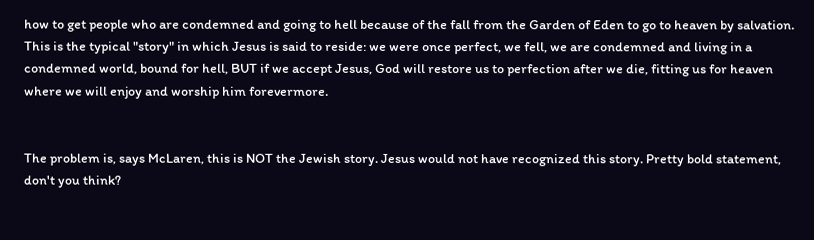how to get people who are condemned and going to hell because of the fall from the Garden of Eden to go to heaven by salvation. This is the typical "story" in which Jesus is said to reside: we were once perfect, we fell, we are condemned and living in a condemned world, bound for hell, BUT if we accept Jesus, God will restore us to perfection after we die, fitting us for heaven where we will enjoy and worship him forevermore.


The problem is, says McLaren, this is NOT the Jewish story. Jesus would not have recognized this story. Pretty bold statement, don't you think?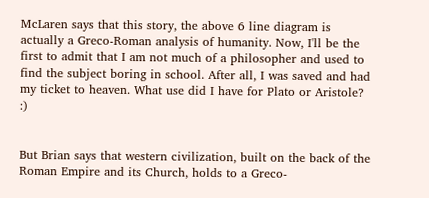McLaren says that this story, the above 6 line diagram is actually a Greco-Roman analysis of humanity. Now, I'll be the first to admit that I am not much of a philosopher and used to find the subject boring in school. After all, I was saved and had my ticket to heaven. What use did I have for Plato or Aristole? :)


But Brian says that western civilization, built on the back of the Roman Empire and its Church, holds to a Greco-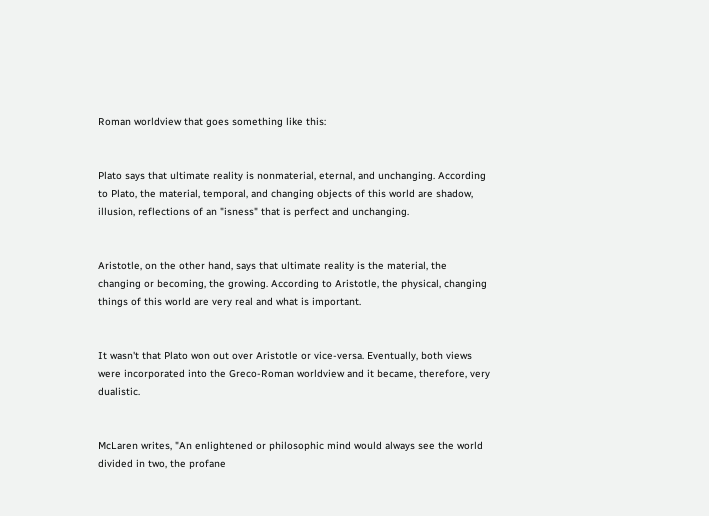Roman worldview that goes something like this:


Plato says that ultimate reality is nonmaterial, eternal, and unchanging. According to Plato, the material, temporal, and changing objects of this world are shadow, illusion, reflections of an "isness" that is perfect and unchanging.


Aristotle, on the other hand, says that ultimate reality is the material, the changing or becoming, the growing. According to Aristotle, the physical, changing things of this world are very real and what is important.


It wasn't that Plato won out over Aristotle or vice-versa. Eventually, both views were incorporated into the Greco-Roman worldview and it became, therefore, very dualistic.


McLaren writes, "An enlightened or philosophic mind would always see the world divided in two, the profane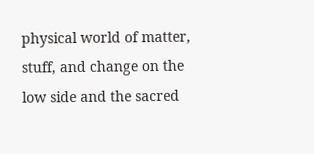physical world of matter, stuff, and change on the low side and the sacred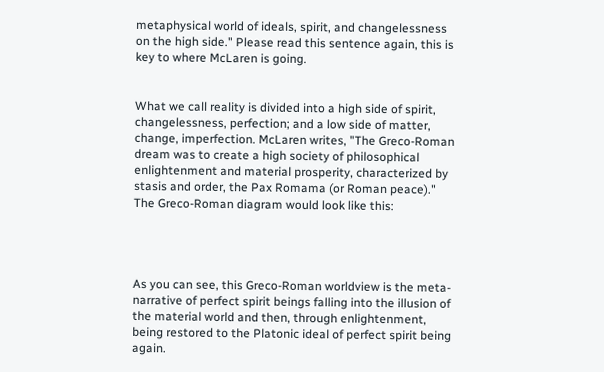metaphysical world of ideals, spirit, and changelessness on the high side." Please read this sentence again, this is key to where McLaren is going.


What we call reality is divided into a high side of spirit, changelessness, perfection; and a low side of matter, change, imperfection. McLaren writes, "The Greco-Roman dream was to create a high society of philosophical enlightenment and material prosperity, characterized by stasis and order, the Pax Romama (or Roman peace)." The Greco-Roman diagram would look like this:




As you can see, this Greco-Roman worldview is the meta-narrative of perfect spirit beings falling into the illusion of the material world and then, through enlightenment, being restored to the Platonic ideal of perfect spirit being again.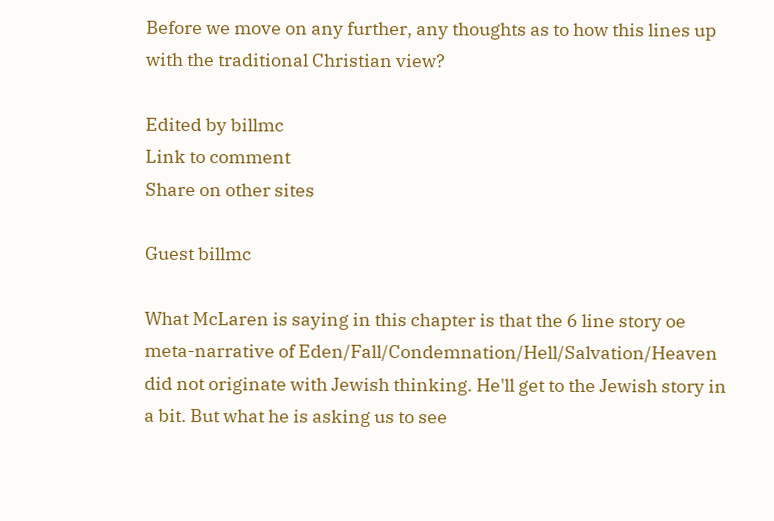Before we move on any further, any thoughts as to how this lines up with the traditional Christian view?

Edited by billmc
Link to comment
Share on other sites

Guest billmc

What McLaren is saying in this chapter is that the 6 line story oe meta-narrative of Eden/Fall/Condemnation/Hell/Salvation/Heaven did not originate with Jewish thinking. He'll get to the Jewish story in a bit. But what he is asking us to see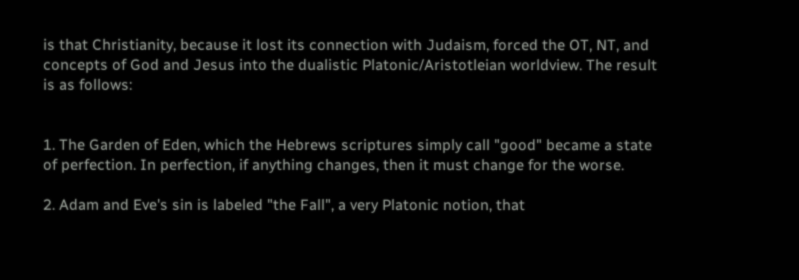is that Christianity, because it lost its connection with Judaism, forced the OT, NT, and concepts of God and Jesus into the dualistic Platonic/Aristotleian worldview. The result is as follows:


1. The Garden of Eden, which the Hebrews scriptures simply call "good" became a state of perfection. In perfection, if anything changes, then it must change for the worse.

2. Adam and Eve's sin is labeled "the Fall", a very Platonic notion, that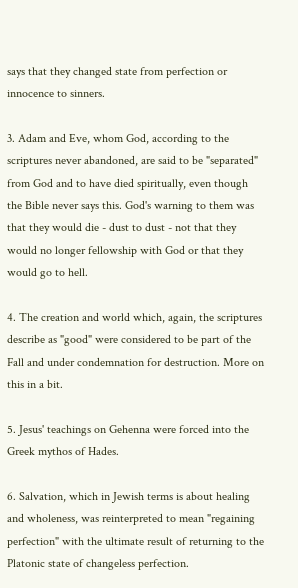says that they changed state from perfection or innocence to sinners.

3. Adam and Eve, whom God, according to the scriptures never abandoned, are said to be "separated" from God and to have died spiritually, even though the Bible never says this. God's warning to them was that they would die - dust to dust - not that they would no longer fellowship with God or that they would go to hell.

4. The creation and world which, again, the scriptures describe as "good" were considered to be part of the Fall and under condemnation for destruction. More on this in a bit.

5. Jesus' teachings on Gehenna were forced into the Greek mythos of Hades.

6. Salvation, which in Jewish terms is about healing and wholeness, was reinterpreted to mean "regaining perfection" with the ultimate result of returning to the Platonic state of changeless perfection.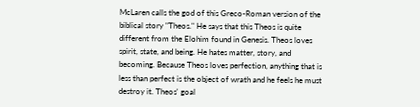McLaren calls the god of this Greco-Roman version of the biblical story "Theos." He says that this Theos is quite different from the Elohim found in Genesis. Theos loves spirit, state, and being. He hates matter, story, and becoming. Because Theos loves perfection, anything that is less than perfect is the object of wrath and he feels he must destroy it. Theos' goal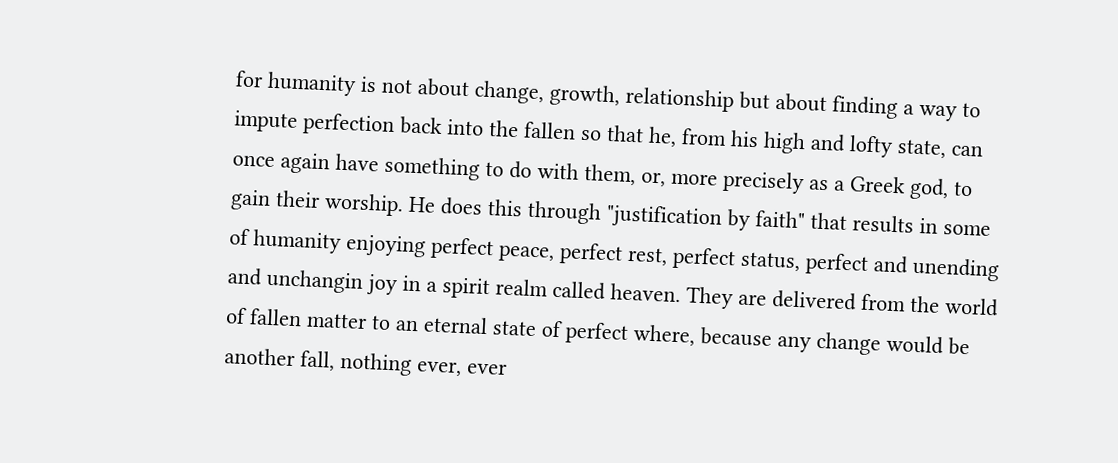for humanity is not about change, growth, relationship but about finding a way to impute perfection back into the fallen so that he, from his high and lofty state, can once again have something to do with them, or, more precisely as a Greek god, to gain their worship. He does this through "justification by faith" that results in some of humanity enjoying perfect peace, perfect rest, perfect status, perfect and unending and unchangin joy in a spirit realm called heaven. They are delivered from the world of fallen matter to an eternal state of perfect where, because any change would be another fall, nothing ever, ever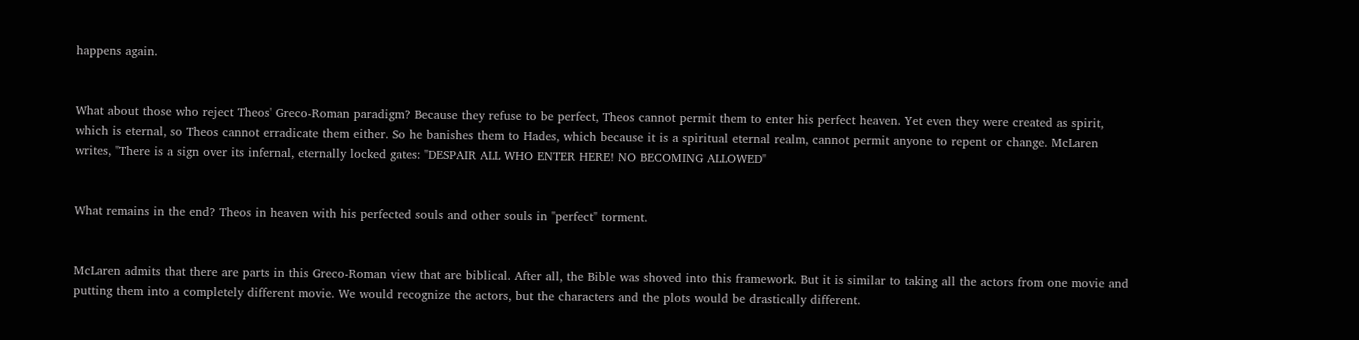happens again.


What about those who reject Theos' Greco-Roman paradigm? Because they refuse to be perfect, Theos cannot permit them to enter his perfect heaven. Yet even they were created as spirit, which is eternal, so Theos cannot erradicate them either. So he banishes them to Hades, which because it is a spiritual eternal realm, cannot permit anyone to repent or change. McLaren writes, "There is a sign over its infernal, eternally locked gates: "DESPAIR ALL WHO ENTER HERE! NO BECOMING ALLOWED"


What remains in the end? Theos in heaven with his perfected souls and other souls in "perfect" torment.


McLaren admits that there are parts in this Greco-Roman view that are biblical. After all, the Bible was shoved into this framework. But it is similar to taking all the actors from one movie and putting them into a completely different movie. We would recognize the actors, but the characters and the plots would be drastically different.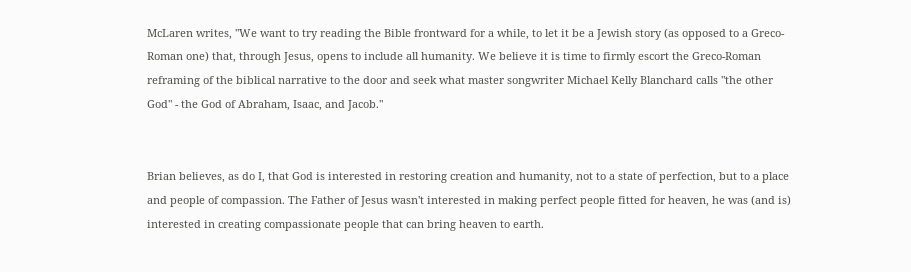McLaren writes, "We want to try reading the Bible frontward for a while, to let it be a Jewish story (as opposed to a Greco-Roman one) that, through Jesus, opens to include all humanity. We believe it is time to firmly escort the Greco-Roman reframing of the biblical narrative to the door and seek what master songwriter Michael Kelly Blanchard calls "the other God" - the God of Abraham, Isaac, and Jacob."


Brian believes, as do I, that God is interested in restoring creation and humanity, not to a state of perfection, but to a place and people of compassion. The Father of Jesus wasn't interested in making perfect people fitted for heaven, he was (and is) interested in creating compassionate people that can bring heaven to earth.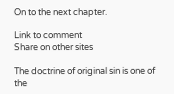On to the next chapter.

Link to comment
Share on other sites

The doctrine of original sin is one of the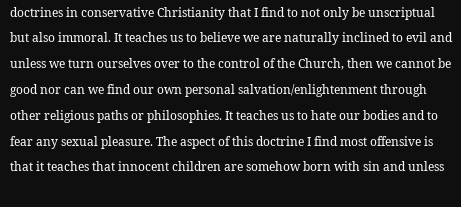doctrines in conservative Christianity that I find to not only be unscriptual but also immoral. It teaches us to believe we are naturally inclined to evil and unless we turn ourselves over to the control of the Church, then we cannot be good nor can we find our own personal salvation/enlightenment through other religious paths or philosophies. It teaches us to hate our bodies and to fear any sexual pleasure. The aspect of this doctrine I find most offensive is that it teaches that innocent children are somehow born with sin and unless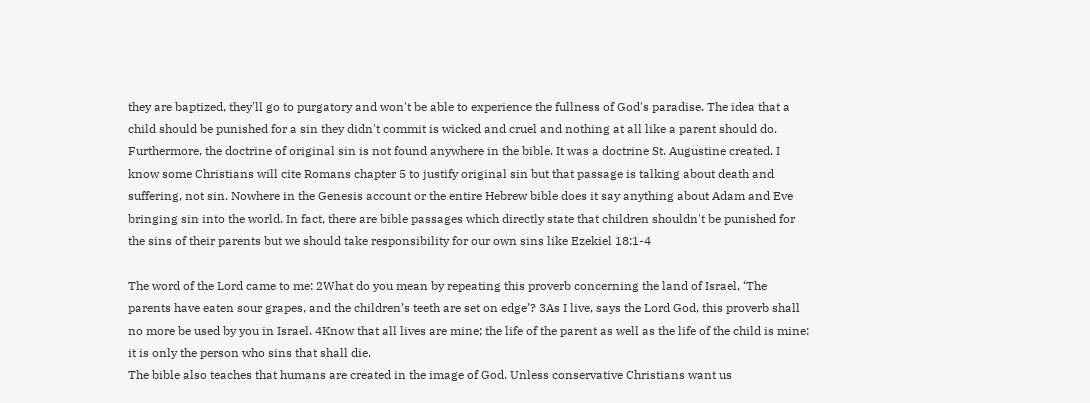they are baptized, they'll go to purgatory and won't be able to experience the fullness of God's paradise. The idea that a child should be punished for a sin they didn't commit is wicked and cruel and nothing at all like a parent should do. Furthermore, the doctrine of original sin is not found anywhere in the bible. It was a doctrine St. Augustine created. I know some Christians will cite Romans chapter 5 to justify original sin but that passage is talking about death and suffering, not sin. Nowhere in the Genesis account or the entire Hebrew bible does it say anything about Adam and Eve bringing sin into the world. In fact, there are bible passages which directly state that children shouldn't be punished for the sins of their parents but we should take responsibility for our own sins like Ezekiel 18:1-4

The word of the Lord came to me: 2What do you mean by repeating this proverb concerning the land of Israel, ‘The parents have eaten sour grapes, and the children’s teeth are set on edge’? 3As I live, says the Lord God, this proverb shall no more be used by you in Israel. 4Know that all lives are mine; the life of the parent as well as the life of the child is mine: it is only the person who sins that shall die.
The bible also teaches that humans are created in the image of God. Unless conservative Christians want us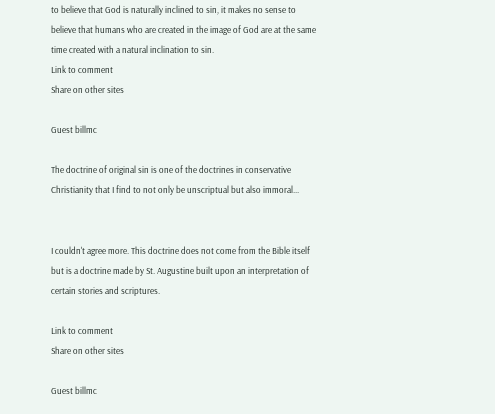to believe that God is naturally inclined to sin, it makes no sense to believe that humans who are created in the image of God are at the same time created with a natural inclination to sin.
Link to comment
Share on other sites

Guest billmc

The doctrine of original sin is one of the doctrines in conservative Christianity that I find to not only be unscriptual but also immoral...


I couldn't agree more. This doctrine does not come from the Bible itself but is a doctrine made by St. Augustine built upon an interpretation of certain stories and scriptures.

Link to comment
Share on other sites

Guest billmc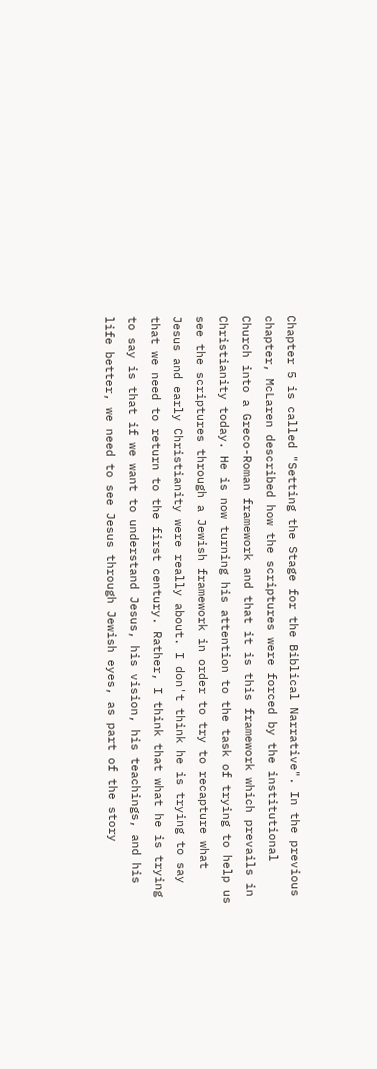Chapter 5 is called "Setting the Stage for the Biblical Narrative". In the previous chapter, McLaren described how the scriptures were forced by the institutional Church into a Greco-Roman framework and that it is this framework which prevails in Christianity today. He is now turning his attention to the task of trying to help us see the scriptures through a Jewish framework in order to try to recapture what Jesus and early Christianity were really about. I don't think he is trying to say that we need to return to the first century. Rather, I think that what he is trying to say is that if we want to understand Jesus, his vision, his teachings, and his life better, we need to see Jesus through Jewish eyes, as part of the story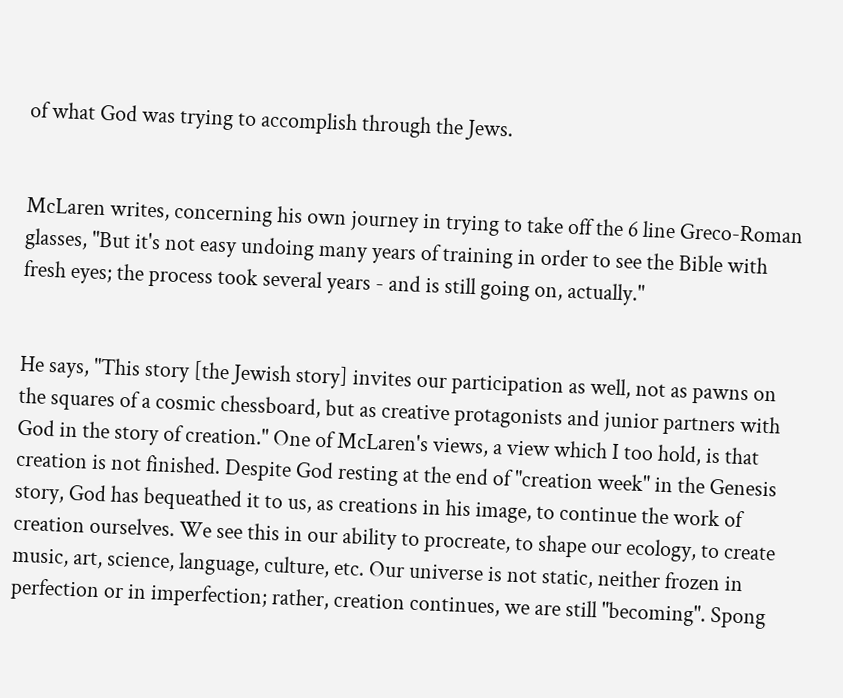of what God was trying to accomplish through the Jews.


McLaren writes, concerning his own journey in trying to take off the 6 line Greco-Roman glasses, "But it's not easy undoing many years of training in order to see the Bible with fresh eyes; the process took several years - and is still going on, actually."


He says, "This story [the Jewish story] invites our participation as well, not as pawns on the squares of a cosmic chessboard, but as creative protagonists and junior partners with God in the story of creation." One of McLaren's views, a view which I too hold, is that creation is not finished. Despite God resting at the end of "creation week" in the Genesis story, God has bequeathed it to us, as creations in his image, to continue the work of creation ourselves. We see this in our ability to procreate, to shape our ecology, to create music, art, science, language, culture, etc. Our universe is not static, neither frozen in perfection or in imperfection; rather, creation continues, we are still "becoming". Spong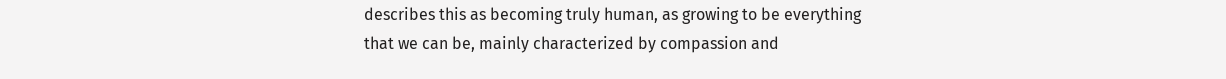describes this as becoming truly human, as growing to be everything that we can be, mainly characterized by compassion and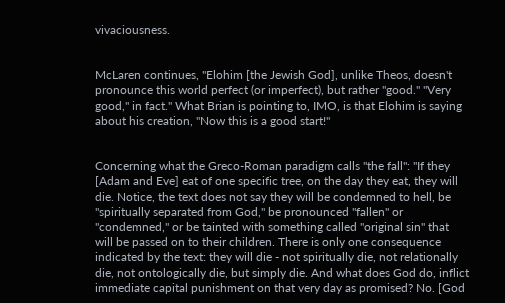vivaciousness.


McLaren continues, "Elohim [the Jewish God], unlike Theos, doesn't pronounce this world perfect (or imperfect), but rather "good." "Very good," in fact." What Brian is pointing to, IMO, is that Elohim is saying about his creation, "Now this is a good start!"


Concerning what the Greco-Roman paradigm calls "the fall": "If they [Adam and Eve] eat of one specific tree, on the day they eat, they will die. Notice, the text does not say they will be condemned to hell, be "spiritually separated from God," be pronounced "fallen" or "condemned," or be tainted with something called "original sin" that will be passed on to their children. There is only one consequence indicated by the text: they will die - not spiritually die, not relationally die, not ontologically die, but simply die. And what does God do, inflict immediate capital punishment on that very day as promised? No. [God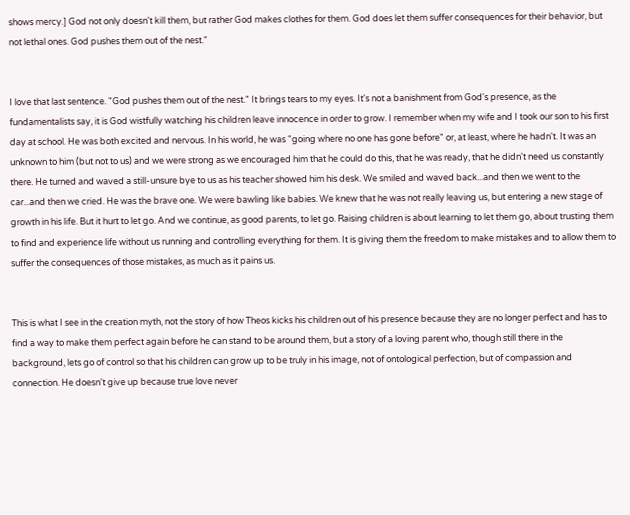shows mercy.] God not only doesn't kill them, but rather God makes clothes for them. God does let them suffer consequences for their behavior, but not lethal ones. God pushes them out of the nest."


I love that last sentence. "God pushes them out of the nest." It brings tears to my eyes. It's not a banishment from God's presence, as the fundamentalists say, it is God wistfully watching his children leave innocence in order to grow. I remember when my wife and I took our son to his first day at school. He was both excited and nervous. In his world, he was "going where no one has gone before" or, at least, where he hadn't. It was an unknown to him (but not to us) and we were strong as we encouraged him that he could do this, that he was ready, that he didn't need us constantly there. He turned and waved a still-unsure bye to us as his teacher showed him his desk. We smiled and waved back...and then we went to the car...and then we cried. He was the brave one. We were bawling like babies. We knew that he was not really leaving us, but entering a new stage of growth in his life. But it hurt to let go. And we continue, as good parents, to let go. Raising children is about learning to let them go, about trusting them to find and experience life without us running and controlling everything for them. It is giving them the freedom to make mistakes and to allow them to suffer the consequences of those mistakes, as much as it pains us.


This is what I see in the creation myth, not the story of how Theos kicks his children out of his presence because they are no longer perfect and has to find a way to make them perfect again before he can stand to be around them, but a story of a loving parent who, though still there in the background, lets go of control so that his children can grow up to be truly in his image, not of ontological perfection, but of compassion and connection. He doesn't give up because true love never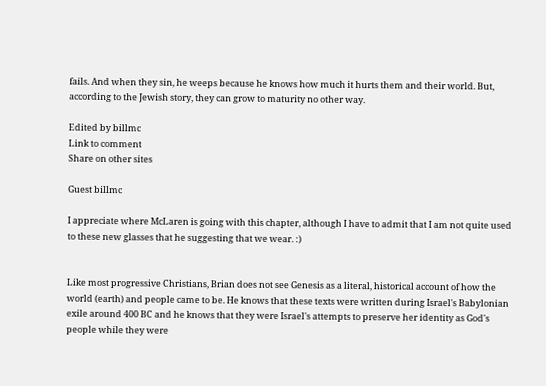fails. And when they sin, he weeps because he knows how much it hurts them and their world. But, according to the Jewish story, they can grow to maturity no other way.

Edited by billmc
Link to comment
Share on other sites

Guest billmc

I appreciate where McLaren is going with this chapter, although I have to admit that I am not quite used to these new glasses that he suggesting that we wear. :)


Like most progressive Christians, Brian does not see Genesis as a literal, historical account of how the world (earth) and people came to be. He knows that these texts were written during Israel's Babylonian exile around 400 BC and he knows that they were Israel's attempts to preserve her identity as God's people while they were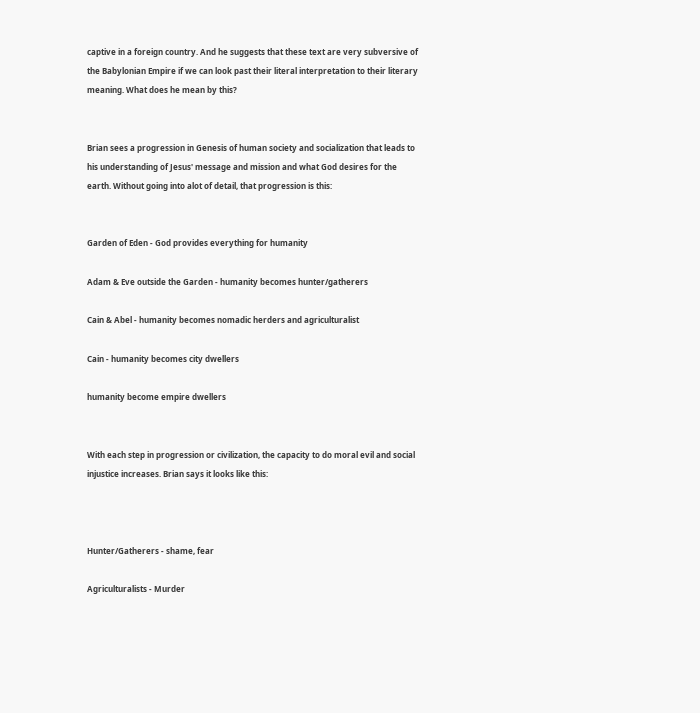captive in a foreign country. And he suggests that these text are very subversive of the Babylonian Empire if we can look past their literal interpretation to their literary meaning. What does he mean by this?


Brian sees a progression in Genesis of human society and socialization that leads to his understanding of Jesus' message and mission and what God desires for the earth. Without going into alot of detail, that progression is this:


Garden of Eden - God provides everything for humanity

Adam & Eve outside the Garden - humanity becomes hunter/gatherers

Cain & Abel - humanity becomes nomadic herders and agriculturalist

Cain - humanity becomes city dwellers

humanity become empire dwellers


With each step in progression or civilization, the capacity to do moral evil and social injustice increases. Brian says it looks like this:



Hunter/Gatherers - shame, fear

Agriculturalists - Murder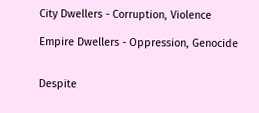City Dwellers - Corruption, Violence

Empire Dwellers - Oppression, Genocide


Despite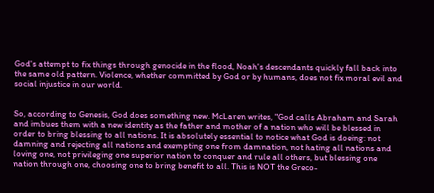God's attempt to fix things through genocide in the flood, Noah's descendants quickly fall back into the same old pattern. Violence, whether committed by God or by humans, does not fix moral evil and social injustice in our world.


So, according to Genesis, God does something new. McLaren writes, "God calls Abraham and Sarah and imbues them with a new identity as the father and mother of a nation who will be blessed in order to bring blessing to all nations. It is absolutely essential to notice what God is doeing: not damning and rejecting all nations and exempting one from damnation, not hating all nations and loving one, not privileging one superior nation to conquer and rule all others, but blessing one nation through one, choosing one to bring benefit to all. This is NOT the Greco-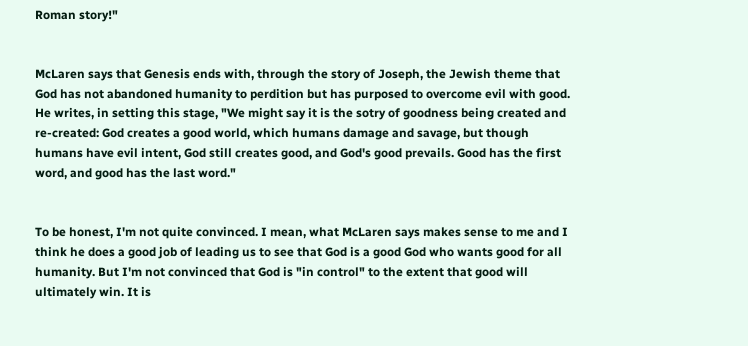Roman story!"


McLaren says that Genesis ends with, through the story of Joseph, the Jewish theme that God has not abandoned humanity to perdition but has purposed to overcome evil with good. He writes, in setting this stage, "We might say it is the sotry of goodness being created and re-created: God creates a good world, which humans damage and savage, but though humans have evil intent, God still creates good, and God's good prevails. Good has the first word, and good has the last word."


To be honest, I'm not quite convinced. I mean, what McLaren says makes sense to me and I think he does a good job of leading us to see that God is a good God who wants good for all humanity. But I'm not convinced that God is "in control" to the extent that good will ultimately win. It is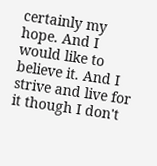certainly my hope. And I would like to believe it. And I strive and live for it though I don't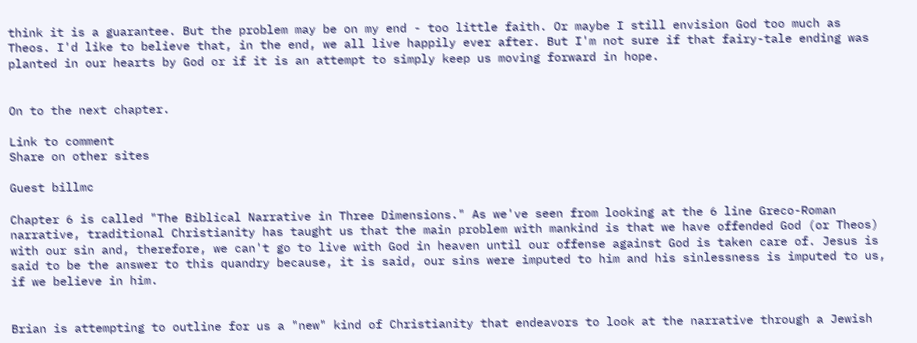think it is a guarantee. But the problem may be on my end - too little faith. Or maybe I still envision God too much as Theos. I'd like to believe that, in the end, we all live happily ever after. But I'm not sure if that fairy-tale ending was planted in our hearts by God or if it is an attempt to simply keep us moving forward in hope.


On to the next chapter.

Link to comment
Share on other sites

Guest billmc

Chapter 6 is called "The Biblical Narrative in Three Dimensions." As we've seen from looking at the 6 line Greco-Roman narrative, traditional Christianity has taught us that the main problem with mankind is that we have offended God (or Theos) with our sin and, therefore, we can't go to live with God in heaven until our offense against God is taken care of. Jesus is said to be the answer to this quandry because, it is said, our sins were imputed to him and his sinlessness is imputed to us, if we believe in him.


Brian is attempting to outline for us a "new" kind of Christianity that endeavors to look at the narrative through a Jewish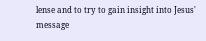lense and to try to gain insight into Jesus' message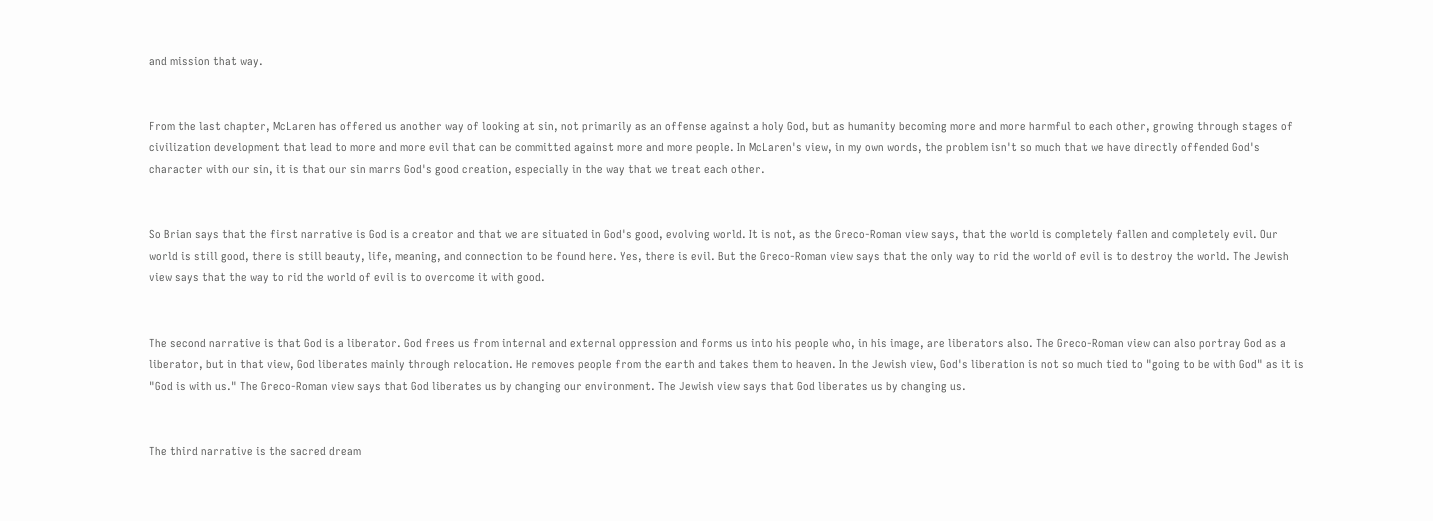and mission that way.


From the last chapter, McLaren has offered us another way of looking at sin, not primarily as an offense against a holy God, but as humanity becoming more and more harmful to each other, growing through stages of civilization development that lead to more and more evil that can be committed against more and more people. In McLaren's view, in my own words, the problem isn't so much that we have directly offended God's character with our sin, it is that our sin marrs God's good creation, especially in the way that we treat each other.


So Brian says that the first narrative is God is a creator and that we are situated in God's good, evolving world. It is not, as the Greco-Roman view says, that the world is completely fallen and completely evil. Our world is still good, there is still beauty, life, meaning, and connection to be found here. Yes, there is evil. But the Greco-Roman view says that the only way to rid the world of evil is to destroy the world. The Jewish view says that the way to rid the world of evil is to overcome it with good.


The second narrative is that God is a liberator. God frees us from internal and external oppression and forms us into his people who, in his image, are liberators also. The Greco-Roman view can also portray God as a liberator, but in that view, God liberates mainly through relocation. He removes people from the earth and takes them to heaven. In the Jewish view, God's liberation is not so much tied to "going to be with God" as it is "God is with us." The Greco-Roman view says that God liberates us by changing our environment. The Jewish view says that God liberates us by changing us.


The third narrative is the sacred dream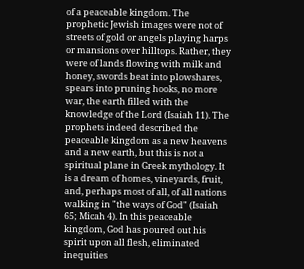of a peaceable kingdom. The prophetic Jewish images were not of streets of gold or angels playing harps or mansions over hilltops. Rather, they were of lands flowing with milk and honey, swords beat into plowshares, spears into pruning hooks, no more war, the earth filled with the knowledge of the Lord (Isaiah 11). The prophets indeed described the peaceable kingdom as a new heavens and a new earth, but this is not a spiritual plane in Greek mythology. It is a dream of homes, vineyards, fruit, and, perhaps most of all, of all nations walking in "the ways of God" (Isaiah 65; Micah 4). In this peaceable kingdom, God has poured out his spirit upon all flesh, eliminated inequities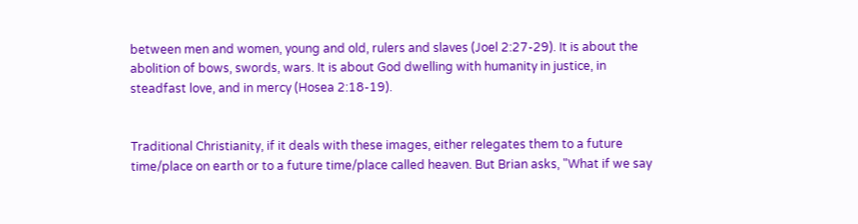between men and women, young and old, rulers and slaves (Joel 2:27-29). It is about the abolition of bows, swords, wars. It is about God dwelling with humanity in justice, in steadfast love, and in mercy (Hosea 2:18-19).


Traditional Christianity, if it deals with these images, either relegates them to a future time/place on earth or to a future time/place called heaven. But Brian asks, "What if we say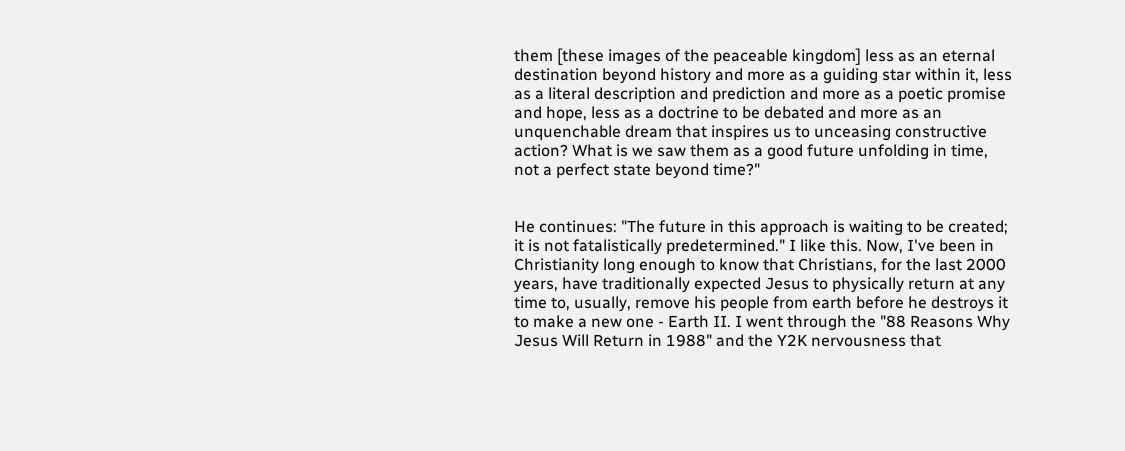them [these images of the peaceable kingdom] less as an eternal destination beyond history and more as a guiding star within it, less as a literal description and prediction and more as a poetic promise and hope, less as a doctrine to be debated and more as an unquenchable dream that inspires us to unceasing constructive action? What is we saw them as a good future unfolding in time, not a perfect state beyond time?"


He continues: "The future in this approach is waiting to be created; it is not fatalistically predetermined." I like this. Now, I've been in Christianity long enough to know that Christians, for the last 2000 years, have traditionally expected Jesus to physically return at any time to, usually, remove his people from earth before he destroys it to make a new one - Earth II. I went through the "88 Reasons Why Jesus Will Return in 1988" and the Y2K nervousness that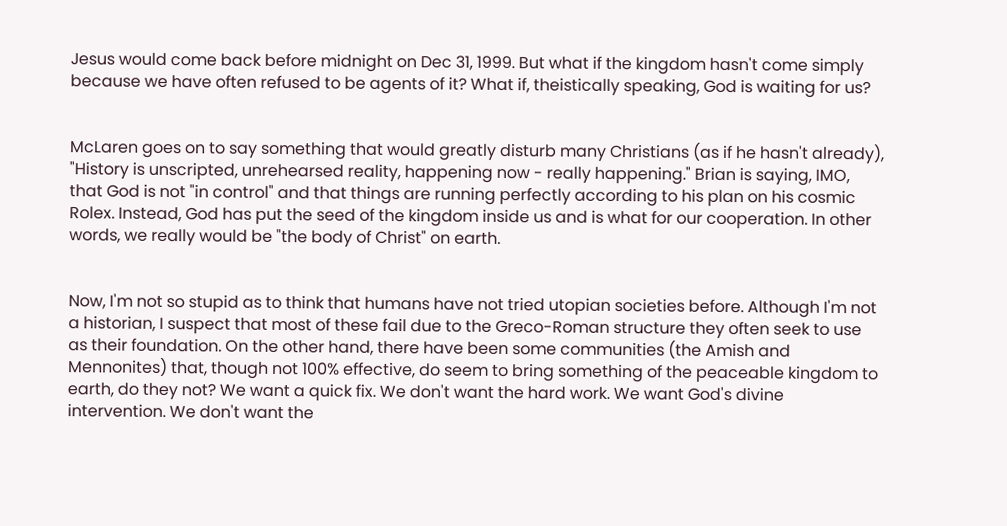Jesus would come back before midnight on Dec 31, 1999. But what if the kingdom hasn't come simply because we have often refused to be agents of it? What if, theistically speaking, God is waiting for us?


McLaren goes on to say something that would greatly disturb many Christians (as if he hasn't already), "History is unscripted, unrehearsed reality, happening now - really happening." Brian is saying, IMO, that God is not "in control" and that things are running perfectly according to his plan on his cosmic Rolex. Instead, God has put the seed of the kingdom inside us and is what for our cooperation. In other words, we really would be "the body of Christ" on earth.


Now, I'm not so stupid as to think that humans have not tried utopian societies before. Although I'm not a historian, I suspect that most of these fail due to the Greco-Roman structure they often seek to use as their foundation. On the other hand, there have been some communities (the Amish and Mennonites) that, though not 100% effective, do seem to bring something of the peaceable kingdom to earth, do they not? We want a quick fix. We don't want the hard work. We want God's divine intervention. We don't want the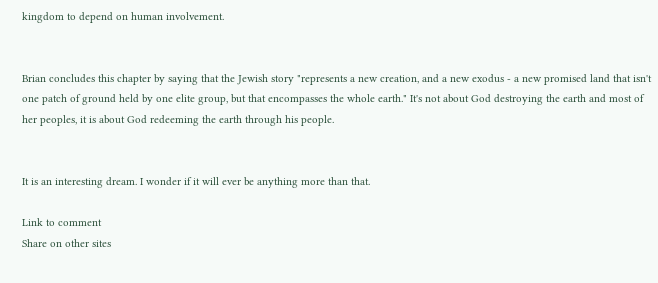kingdom to depend on human involvement.


Brian concludes this chapter by saying that the Jewish story "represents a new creation, and a new exodus - a new promised land that isn't one patch of ground held by one elite group, but that encompasses the whole earth." It's not about God destroying the earth and most of her peoples, it is about God redeeming the earth through his people.


It is an interesting dream. I wonder if it will ever be anything more than that.

Link to comment
Share on other sites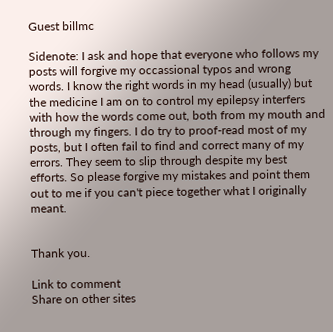Guest billmc

Sidenote: I ask and hope that everyone who follows my posts will forgive my occassional typos and wrong words. I know the right words in my head (usually) but the medicine I am on to control my epilepsy interfers with how the words come out, both from my mouth and through my fingers. I do try to proof-read most of my posts, but I often fail to find and correct many of my errors. They seem to slip through despite my best efforts. So please forgive my mistakes and point them out to me if you can't piece together what I originally meant.


Thank you.

Link to comment
Share on other sites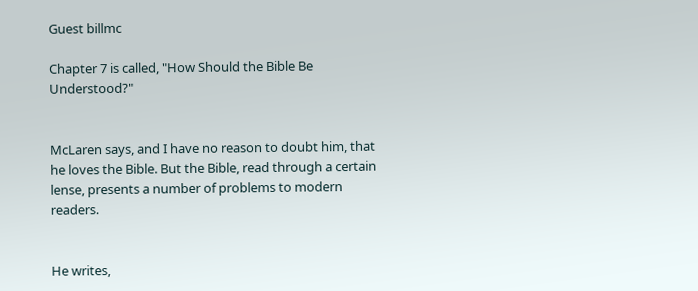Guest billmc

Chapter 7 is called, "How Should the Bible Be Understood?"


McLaren says, and I have no reason to doubt him, that he loves the Bible. But the Bible, read through a certain lense, presents a number of problems to modern readers.


He writes,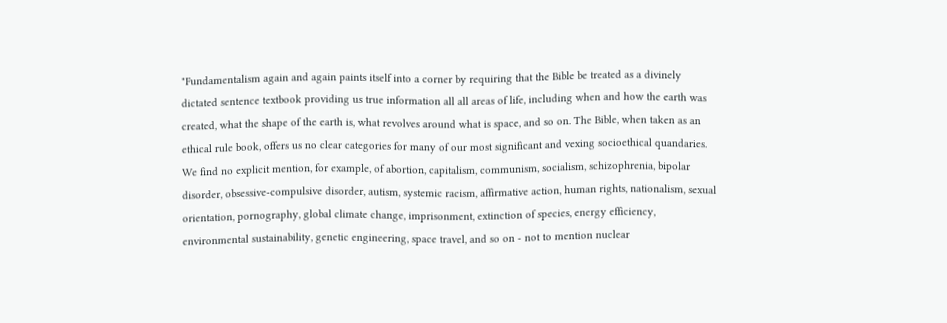"Fundamentalism again and again paints itself into a corner by requiring that the Bible be treated as a divinely dictated sentence textbook providing us true information all all areas of life, including when and how the earth was created, what the shape of the earth is, what revolves around what is space, and so on. The Bible, when taken as an ethical rule book, offers us no clear categories for many of our most significant and vexing socioethical quandaries. We find no explicit mention, for example, of abortion, capitalism, communism, socialism, schizophrenia, bipolar disorder, obsessive-compulsive disorder, autism, systemic racism, affirmative action, human rights, nationalism, sexual orientation, pornography, global climate change, imprisonment, extinction of species, energy efficiency, environmental sustainability, genetic engineering, space travel, and so on - not to mention nuclear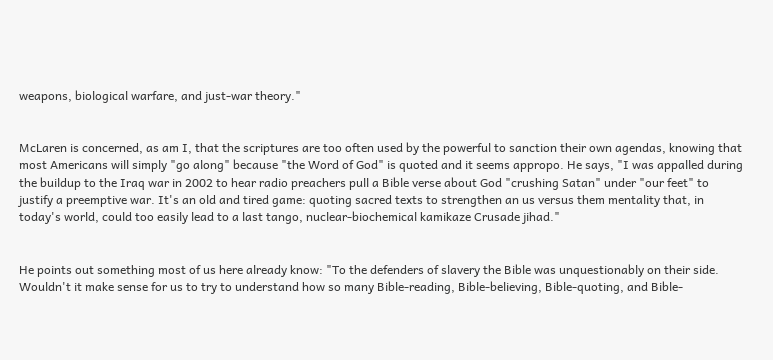weapons, biological warfare, and just-war theory."


McLaren is concerned, as am I, that the scriptures are too often used by the powerful to sanction their own agendas, knowing that most Americans will simply "go along" because "the Word of God" is quoted and it seems appropo. He says, "I was appalled during the buildup to the Iraq war in 2002 to hear radio preachers pull a Bible verse about God "crushing Satan" under "our feet" to justify a preemptive war. It's an old and tired game: quoting sacred texts to strengthen an us versus them mentality that, in today's world, could too easily lead to a last tango, nuclear-biochemical kamikaze Crusade jihad."


He points out something most of us here already know: "To the defenders of slavery the Bible was unquestionably on their side. Wouldn't it make sense for us to try to understand how so many Bible-reading, Bible-believing, Bible-quoting, and Bible-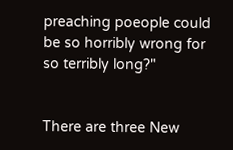preaching poeople could be so horribly wrong for so terribly long?"


There are three New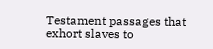Testament passages that exhort slaves to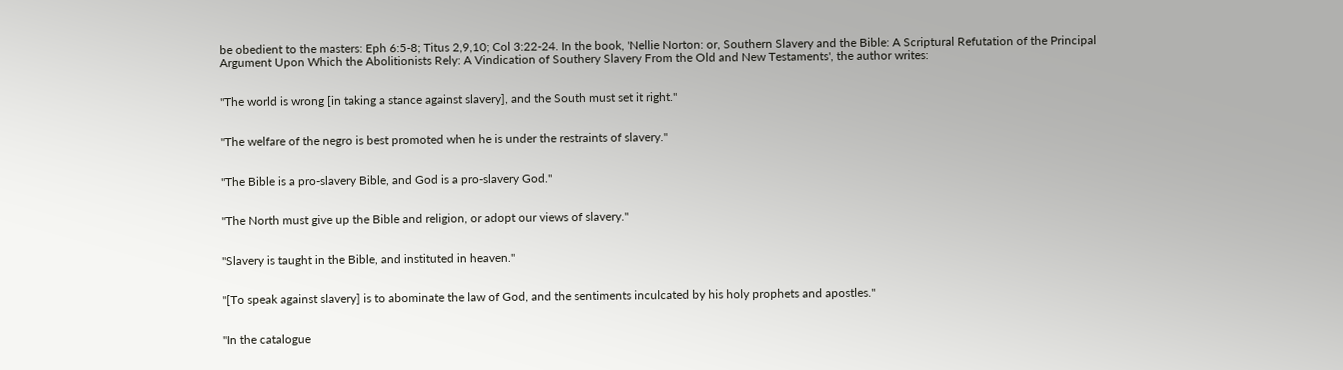be obedient to the masters: Eph 6:5-8; Titus 2,9,10; Col 3:22-24. In the book, 'Nellie Norton: or, Southern Slavery and the Bible: A Scriptural Refutation of the Principal Argument Upon Which the Abolitionists Rely: A Vindication of Southery Slavery From the Old and New Testaments', the author writes:


"The world is wrong [in taking a stance against slavery], and the South must set it right."


"The welfare of the negro is best promoted when he is under the restraints of slavery."


"The Bible is a pro-slavery Bible, and God is a pro-slavery God."


"The North must give up the Bible and religion, or adopt our views of slavery."


"Slavery is taught in the Bible, and instituted in heaven."


"[To speak against slavery] is to abominate the law of God, and the sentiments inculcated by his holy prophets and apostles."


"In the catalogue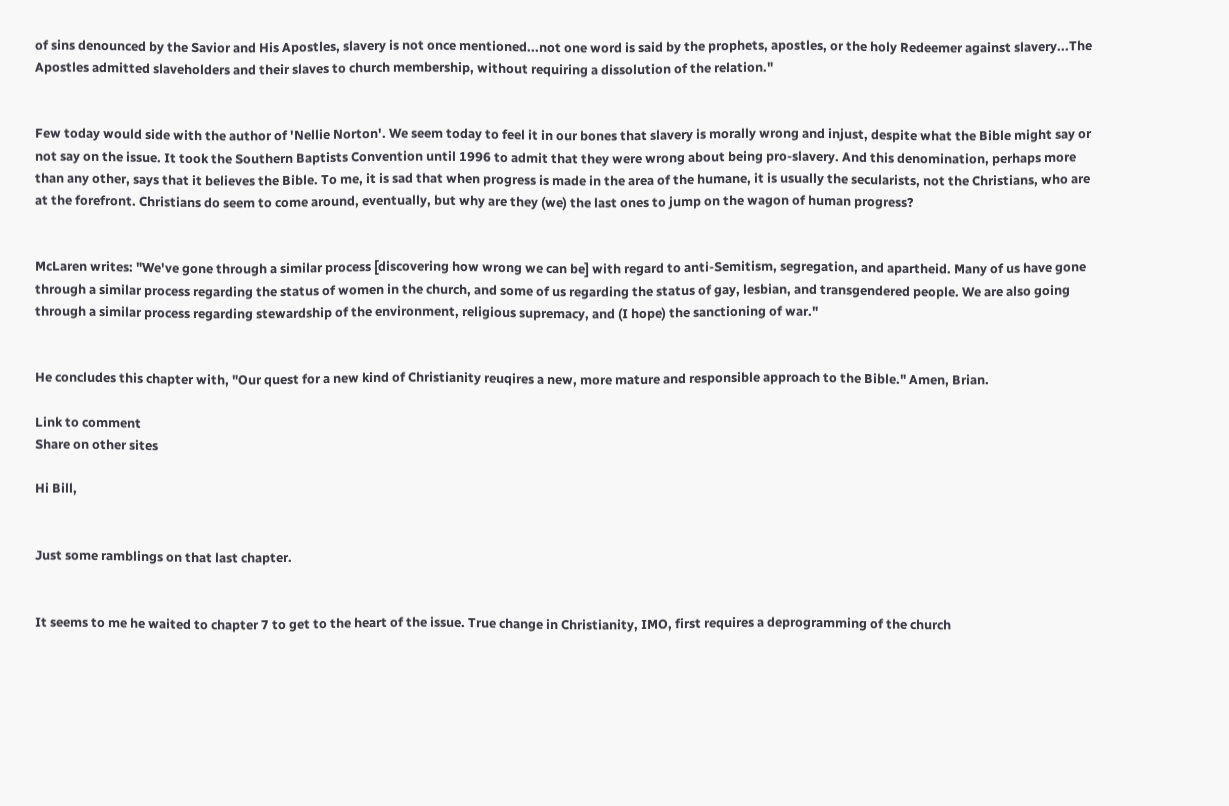of sins denounced by the Savior and His Apostles, slavery is not once mentioned...not one word is said by the prophets, apostles, or the holy Redeemer against slavery...The Apostles admitted slaveholders and their slaves to church membership, without requiring a dissolution of the relation."


Few today would side with the author of 'Nellie Norton'. We seem today to feel it in our bones that slavery is morally wrong and injust, despite what the Bible might say or not say on the issue. It took the Southern Baptists Convention until 1996 to admit that they were wrong about being pro-slavery. And this denomination, perhaps more than any other, says that it believes the Bible. To me, it is sad that when progress is made in the area of the humane, it is usually the secularists, not the Christians, who are at the forefront. Christians do seem to come around, eventually, but why are they (we) the last ones to jump on the wagon of human progress?


McLaren writes: "We've gone through a similar process [discovering how wrong we can be] with regard to anti-Semitism, segregation, and apartheid. Many of us have gone through a similar process regarding the status of women in the church, and some of us regarding the status of gay, lesbian, and transgendered people. We are also going through a similar process regarding stewardship of the environment, religious supremacy, and (I hope) the sanctioning of war."


He concludes this chapter with, "Our quest for a new kind of Christianity reuqires a new, more mature and responsible approach to the Bible." Amen, Brian.

Link to comment
Share on other sites

Hi Bill,


Just some ramblings on that last chapter.


It seems to me he waited to chapter 7 to get to the heart of the issue. True change in Christianity, IMO, first requires a deprogramming of the church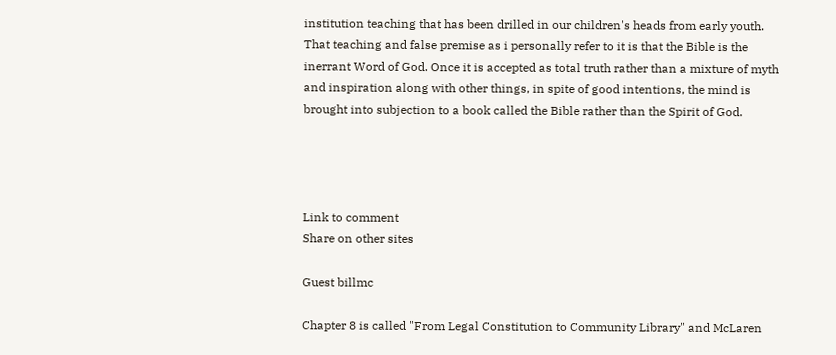institution teaching that has been drilled in our children's heads from early youth. That teaching and false premise as i personally refer to it is that the Bible is the inerrant Word of God. Once it is accepted as total truth rather than a mixture of myth and inspiration along with other things, in spite of good intentions, the mind is brought into subjection to a book called the Bible rather than the Spirit of God.




Link to comment
Share on other sites

Guest billmc

Chapter 8 is called "From Legal Constitution to Community Library" and McLaren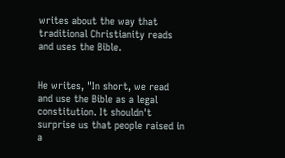writes about the way that traditional Christianity reads and uses the Bible.


He writes, "In short, we read and use the Bible as a legal constitution. It shouldn't surprise us that people raised in a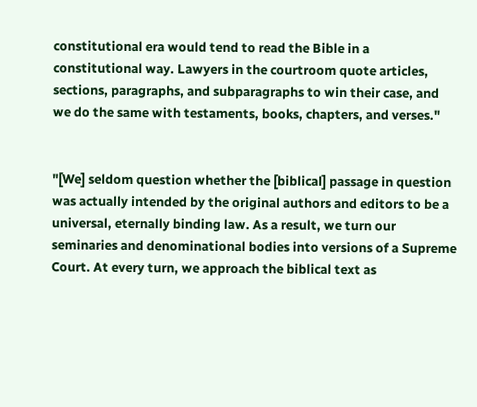constitutional era would tend to read the Bible in a constitutional way. Lawyers in the courtroom quote articles, sections, paragraphs, and subparagraphs to win their case, and we do the same with testaments, books, chapters, and verses."


"[We] seldom question whether the [biblical] passage in question was actually intended by the original authors and editors to be a universal, eternally binding law. As a result, we turn our seminaries and denominational bodies into versions of a Supreme Court. At every turn, we approach the biblical text as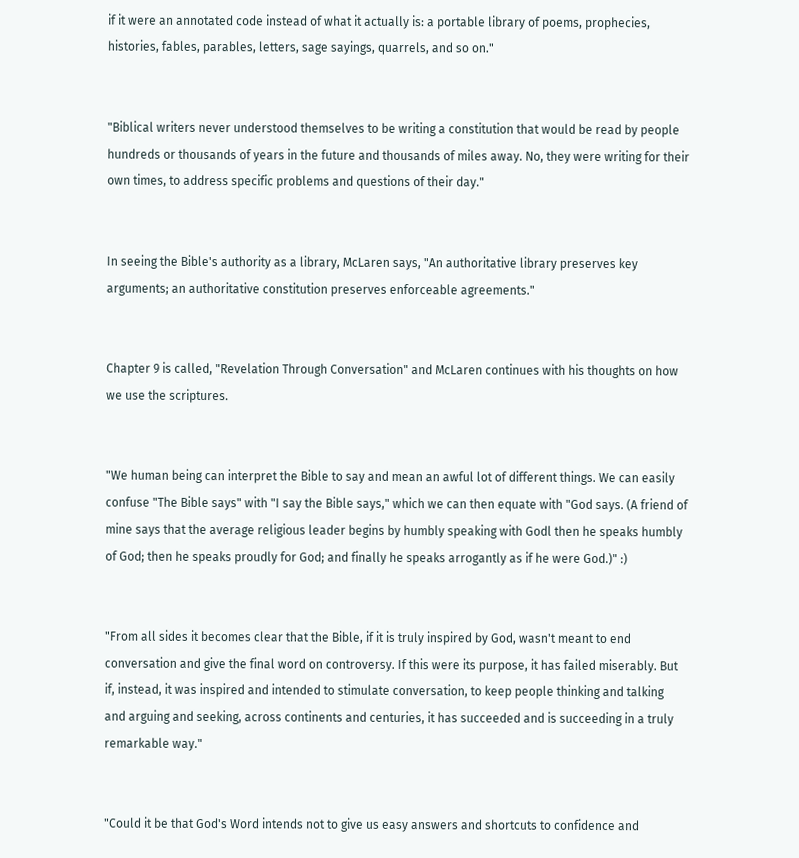if it were an annotated code instead of what it actually is: a portable library of poems, prophecies, histories, fables, parables, letters, sage sayings, quarrels, and so on."


"Biblical writers never understood themselves to be writing a constitution that would be read by people hundreds or thousands of years in the future and thousands of miles away. No, they were writing for their own times, to address specific problems and questions of their day."


In seeing the Bible's authority as a library, McLaren says, "An authoritative library preserves key arguments; an authoritative constitution preserves enforceable agreements."


Chapter 9 is called, "Revelation Through Conversation" and McLaren continues with his thoughts on how we use the scriptures.


"We human being can interpret the Bible to say and mean an awful lot of different things. We can easily confuse "The Bible says" with "I say the Bible says," which we can then equate with "God says. (A friend of mine says that the average religious leader begins by humbly speaking with Godl then he speaks humbly of God; then he speaks proudly for God; and finally he speaks arrogantly as if he were God.)" :)


"From all sides it becomes clear that the Bible, if it is truly inspired by God, wasn't meant to end conversation and give the final word on controversy. If this were its purpose, it has failed miserably. But if, instead, it was inspired and intended to stimulate conversation, to keep people thinking and talking and arguing and seeking, across continents and centuries, it has succeeded and is succeeding in a truly remarkable way."


"Could it be that God's Word intends not to give us easy answers and shortcuts to confidence and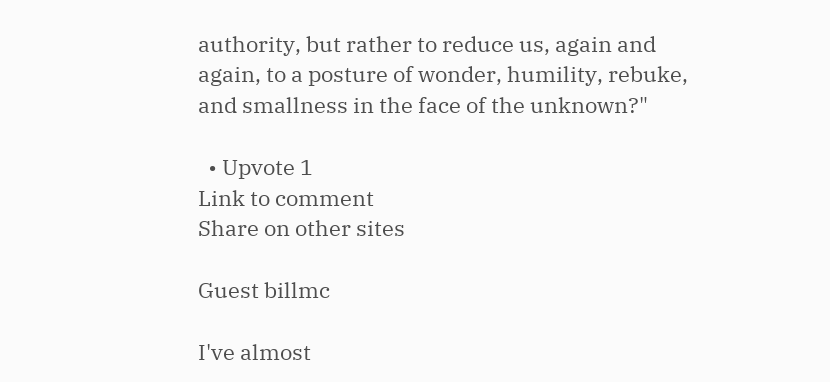authority, but rather to reduce us, again and again, to a posture of wonder, humility, rebuke, and smallness in the face of the unknown?"

  • Upvote 1
Link to comment
Share on other sites

Guest billmc

I've almost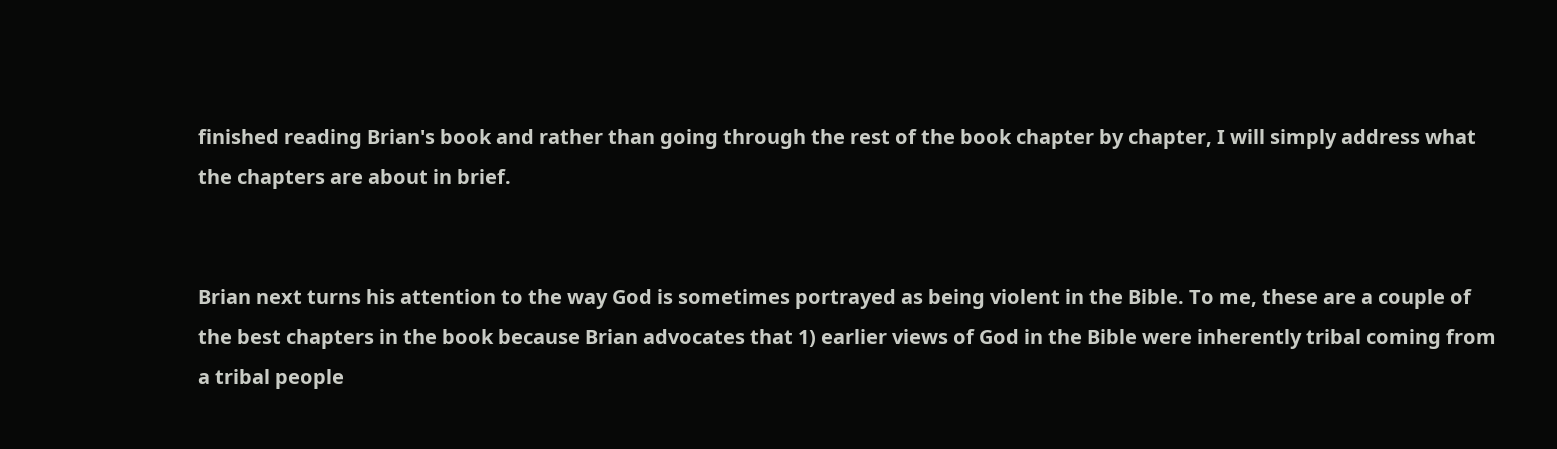finished reading Brian's book and rather than going through the rest of the book chapter by chapter, I will simply address what the chapters are about in brief.


Brian next turns his attention to the way God is sometimes portrayed as being violent in the Bible. To me, these are a couple of the best chapters in the book because Brian advocates that 1) earlier views of God in the Bible were inherently tribal coming from a tribal people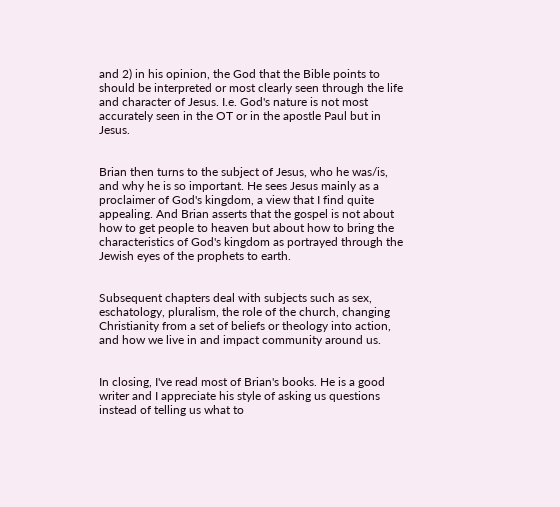and 2) in his opinion, the God that the Bible points to should be interpreted or most clearly seen through the life and character of Jesus. I.e. God's nature is not most accurately seen in the OT or in the apostle Paul but in Jesus.


Brian then turns to the subject of Jesus, who he was/is, and why he is so important. He sees Jesus mainly as a proclaimer of God's kingdom, a view that I find quite appealing. And Brian asserts that the gospel is not about how to get people to heaven but about how to bring the characteristics of God's kingdom as portrayed through the Jewish eyes of the prophets to earth.


Subsequent chapters deal with subjects such as sex, eschatology, pluralism, the role of the church, changing Christianity from a set of beliefs or theology into action, and how we live in and impact community around us.


In closing, I've read most of Brian's books. He is a good writer and I appreciate his style of asking us questions instead of telling us what to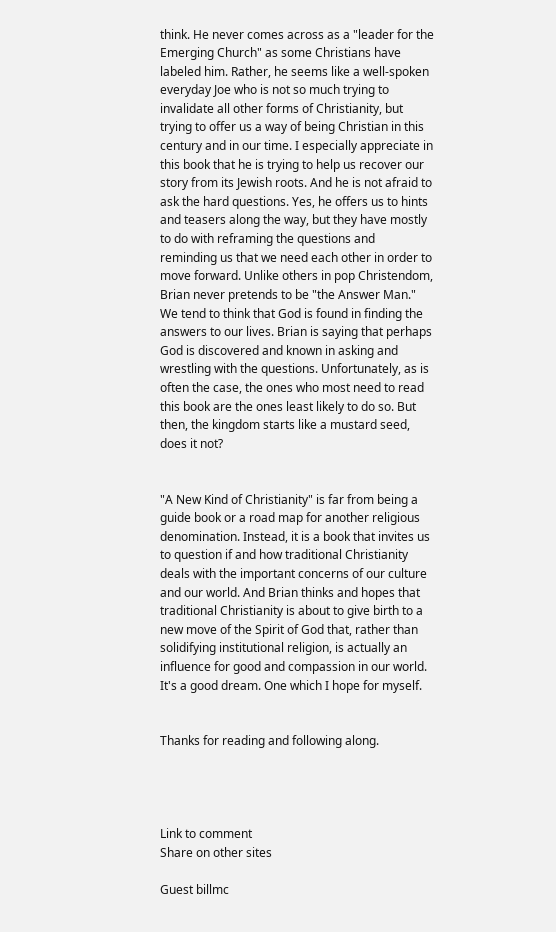think. He never comes across as a "leader for the Emerging Church" as some Christians have labeled him. Rather, he seems like a well-spoken everyday Joe who is not so much trying to invalidate all other forms of Christianity, but trying to offer us a way of being Christian in this century and in our time. I especially appreciate in this book that he is trying to help us recover our story from its Jewish roots. And he is not afraid to ask the hard questions. Yes, he offers us to hints and teasers along the way, but they have mostly to do with reframing the questions and reminding us that we need each other in order to move forward. Unlike others in pop Christendom, Brian never pretends to be "the Answer Man." We tend to think that God is found in finding the answers to our lives. Brian is saying that perhaps God is discovered and known in asking and wrestling with the questions. Unfortunately, as is often the case, the ones who most need to read this book are the ones least likely to do so. But then, the kingdom starts like a mustard seed, does it not?


"A New Kind of Christianity" is far from being a guide book or a road map for another religious denomination. Instead, it is a book that invites us to question if and how traditional Christianity deals with the important concerns of our culture and our world. And Brian thinks and hopes that traditional Christianity is about to give birth to a new move of the Spirit of God that, rather than solidifying institutional religion, is actually an influence for good and compassion in our world. It's a good dream. One which I hope for myself.


Thanks for reading and following along.




Link to comment
Share on other sites

Guest billmc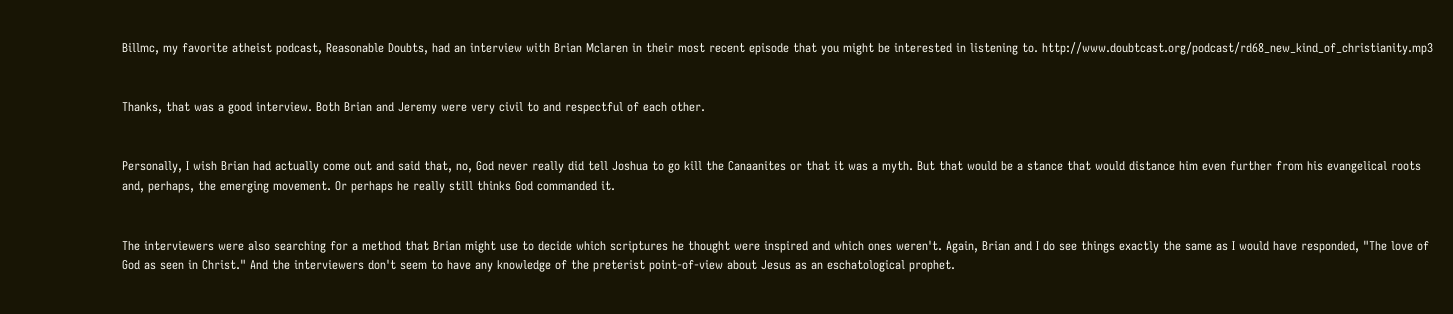Billmc, my favorite atheist podcast, Reasonable Doubts, had an interview with Brian Mclaren in their most recent episode that you might be interested in listening to. http://www.doubtcast.org/podcast/rd68_new_kind_of_christianity.mp3


Thanks, that was a good interview. Both Brian and Jeremy were very civil to and respectful of each other.


Personally, I wish Brian had actually come out and said that, no, God never really did tell Joshua to go kill the Canaanites or that it was a myth. But that would be a stance that would distance him even further from his evangelical roots and, perhaps, the emerging movement. Or perhaps he really still thinks God commanded it.


The interviewers were also searching for a method that Brian might use to decide which scriptures he thought were inspired and which ones weren't. Again, Brian and I do see things exactly the same as I would have responded, "The love of God as seen in Christ." And the interviewers don't seem to have any knowledge of the preterist point-of-view about Jesus as an eschatological prophet.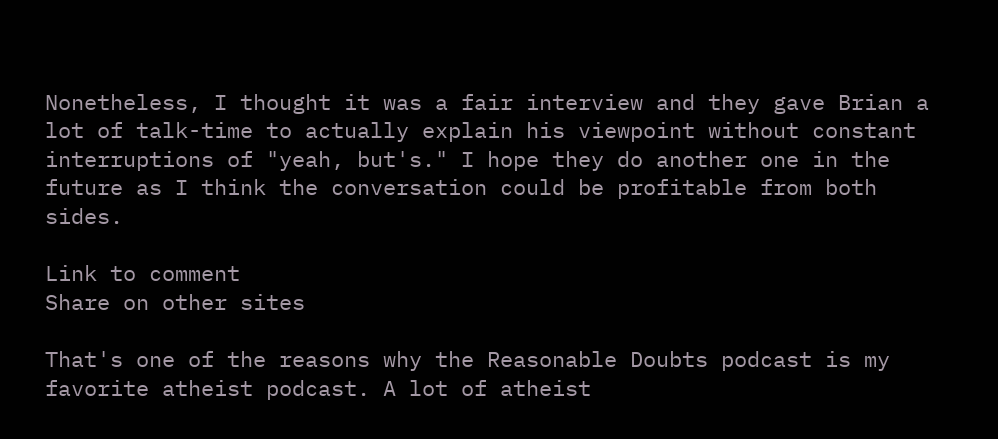Nonetheless, I thought it was a fair interview and they gave Brian a lot of talk-time to actually explain his viewpoint without constant interruptions of "yeah, but's." I hope they do another one in the future as I think the conversation could be profitable from both sides.

Link to comment
Share on other sites

That's one of the reasons why the Reasonable Doubts podcast is my favorite atheist podcast. A lot of atheist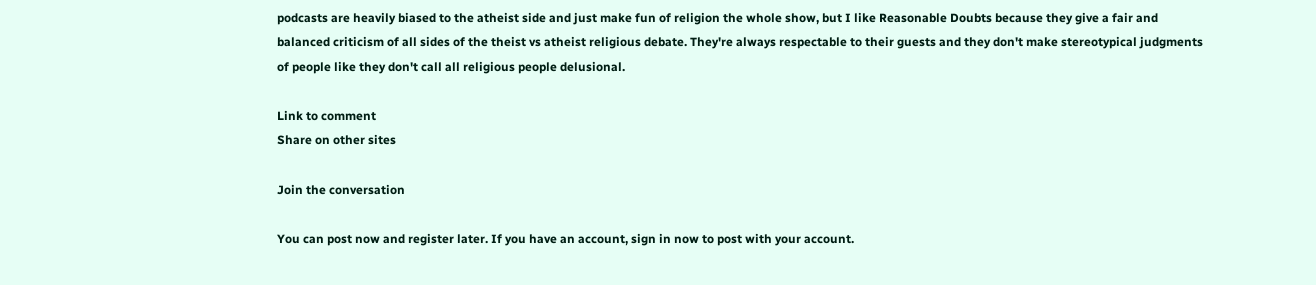podcasts are heavily biased to the atheist side and just make fun of religion the whole show, but I like Reasonable Doubts because they give a fair and balanced criticism of all sides of the theist vs atheist religious debate. They're always respectable to their guests and they don't make stereotypical judgments of people like they don't call all religious people delusional.

Link to comment
Share on other sites

Join the conversation

You can post now and register later. If you have an account, sign in now to post with your account.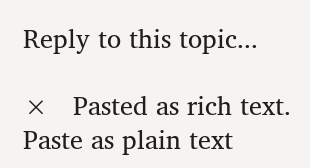Reply to this topic...

×   Pasted as rich text.   Paste as plain text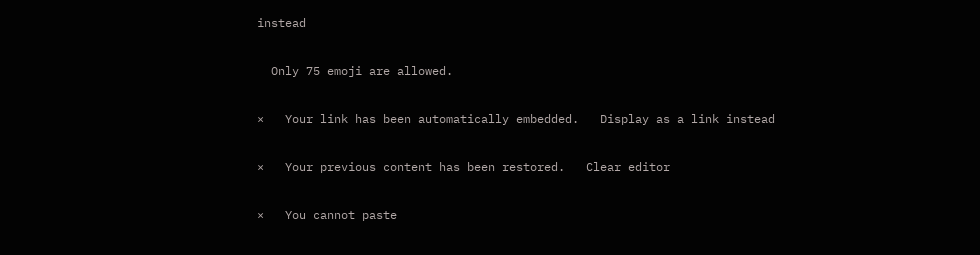instead

  Only 75 emoji are allowed.

×   Your link has been automatically embedded.   Display as a link instead

×   Your previous content has been restored.   Clear editor

×   You cannot paste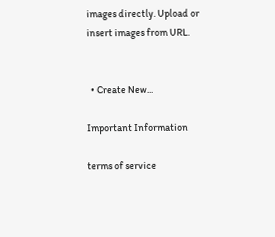images directly. Upload or insert images from URL.


  • Create New...

Important Information

terms of service